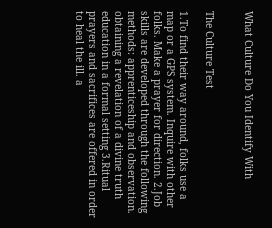What Culture Do You Identify With


The Culture Test

1.To find their way around, folks use a map or a GPS system. Inquire with other folks. Make a prayer for direction. 2.Job skills are developed through the following methods: apprenticeship and observation. obtaining a revelation of a divine truth education in a formal setting 3.Ritual prayers and sacrifices are offered in order to heal the ill. a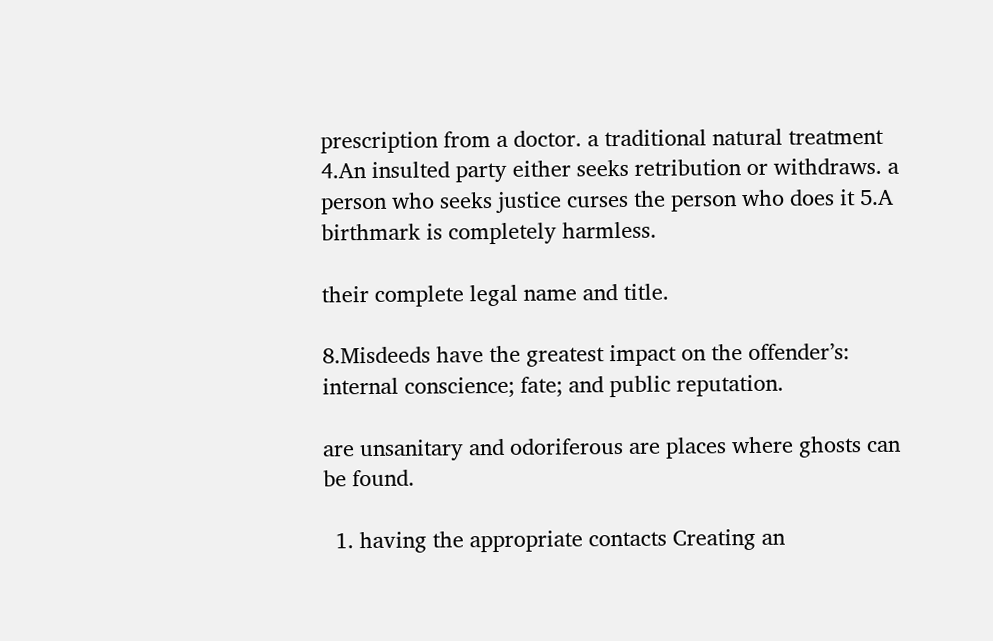prescription from a doctor. a traditional natural treatment 4.An insulted party either seeks retribution or withdraws. a person who seeks justice curses the person who does it 5.A birthmark is completely harmless.

their complete legal name and title.

8.Misdeeds have the greatest impact on the offender’s: internal conscience; fate; and public reputation.

are unsanitary and odoriferous are places where ghosts can be found.

  1. having the appropriate contacts Creating an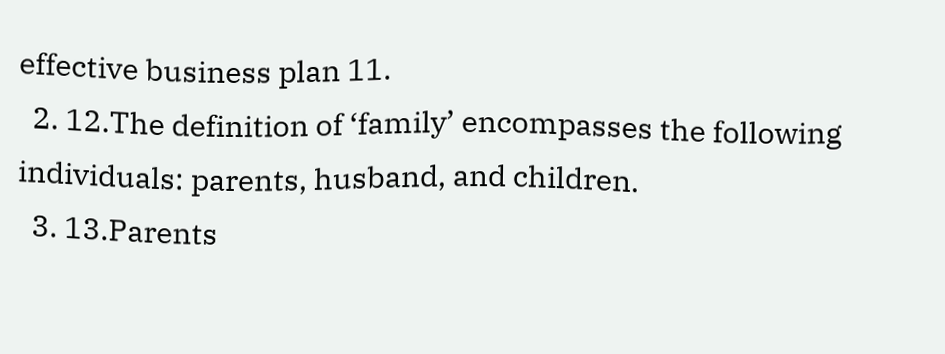effective business plan 11.
  2. 12.The definition of ‘family’ encompasses the following individuals: parents, husband, and children.
  3. 13.Parents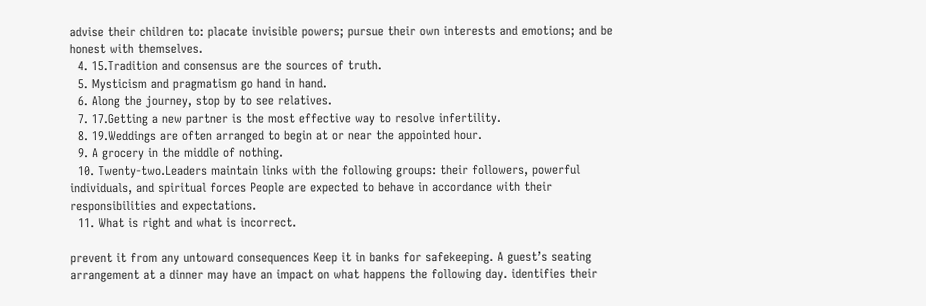advise their children to: placate invisible powers; pursue their own interests and emotions; and be honest with themselves.
  4. 15.Tradition and consensus are the sources of truth.
  5. Mysticism and pragmatism go hand in hand.
  6. Along the journey, stop by to see relatives.
  7. 17.Getting a new partner is the most effective way to resolve infertility.
  8. 19.Weddings are often arranged to begin at or near the appointed hour.
  9. A grocery in the middle of nothing.
  10. Twenty-two.Leaders maintain links with the following groups: their followers, powerful individuals, and spiritual forces People are expected to behave in accordance with their responsibilities and expectations.
  11. What is right and what is incorrect.

prevent it from any untoward consequences Keep it in banks for safekeeping. A guest’s seating arrangement at a dinner may have an impact on what happens the following day. identifies their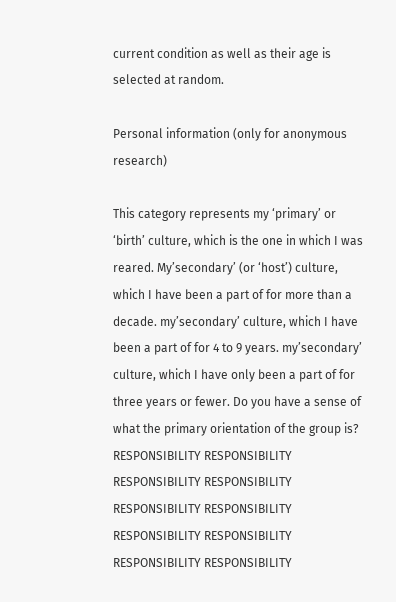current condition as well as their age is selected at random.

Personal information (only for anonymous research)

This category represents my ‘primary’ or ‘birth’ culture, which is the one in which I was reared. My’secondary’ (or ‘host’) culture, which I have been a part of for more than a decade. my’secondary’ culture, which I have been a part of for 4 to 9 years. my’secondary’ culture, which I have only been a part of for three years or fewer. Do you have a sense of what the primary orientation of the group is? RESPONSIBILITY RESPONSIBILITY RESPONSIBILITY RESPONSIBILITY RESPONSIBILITY RESPONSIBILITY RESPONSIBILITY RESPONSIBILITY RESPONSIBILITY RESPONSIBILITY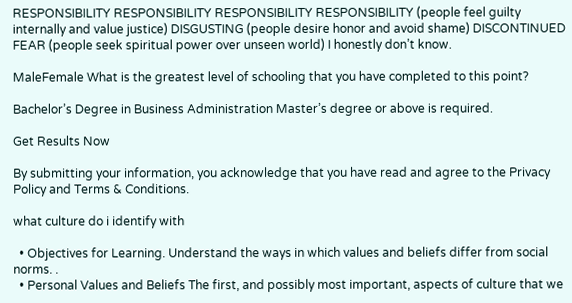RESPONSIBILITY RESPONSIBILITY RESPONSIBILITY RESPONSIBILITY (people feel guilty internally and value justice) DISGUSTING (people desire honor and avoid shame) DISCONTINUED FEAR (people seek spiritual power over unseen world) I honestly don’t know.

MaleFemale What is the greatest level of schooling that you have completed to this point?

Bachelor’s Degree in Business Administration Master’s degree or above is required.

Get Results Now

By submitting your information, you acknowledge that you have read and agree to the Privacy Policy and Terms & Conditions.

what culture do i identify with

  • Objectives for Learning. Understand the ways in which values and beliefs differ from social norms. .
  • Personal Values and Beliefs The first, and possibly most important, aspects of culture that we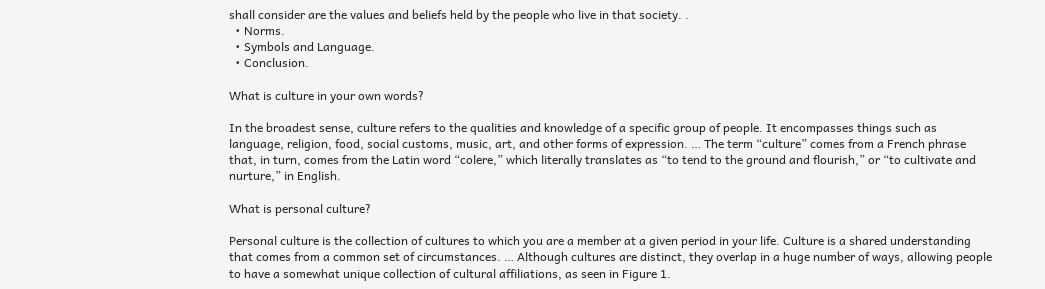shall consider are the values and beliefs held by the people who live in that society. .
  • Norms.
  • Symbols and Language.
  • Conclusion.

What is culture in your own words?

In the broadest sense, culture refers to the qualities and knowledge of a specific group of people. It encompasses things such as language, religion, food, social customs, music, art, and other forms of expression. … The term “culture” comes from a French phrase that, in turn, comes from the Latin word “colere,” which literally translates as “to tend to the ground and flourish,” or “to cultivate and nurture,” in English.

What is personal culture?

Personal culture is the collection of cultures to which you are a member at a given period in your life. Culture is a shared understanding that comes from a common set of circumstances. … Although cultures are distinct, they overlap in a huge number of ways, allowing people to have a somewhat unique collection of cultural affiliations, as seen in Figure 1.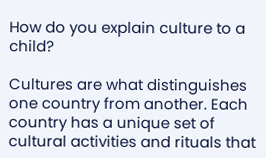How do you explain culture to a child?

Cultures are what distinguishes one country from another. Each country has a unique set of cultural activities and rituals that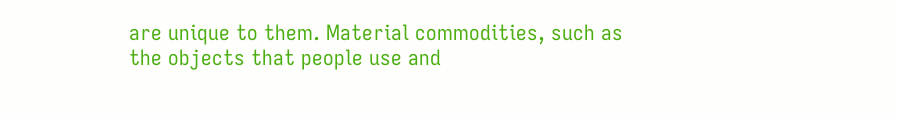are unique to them. Material commodities, such as the objects that people use and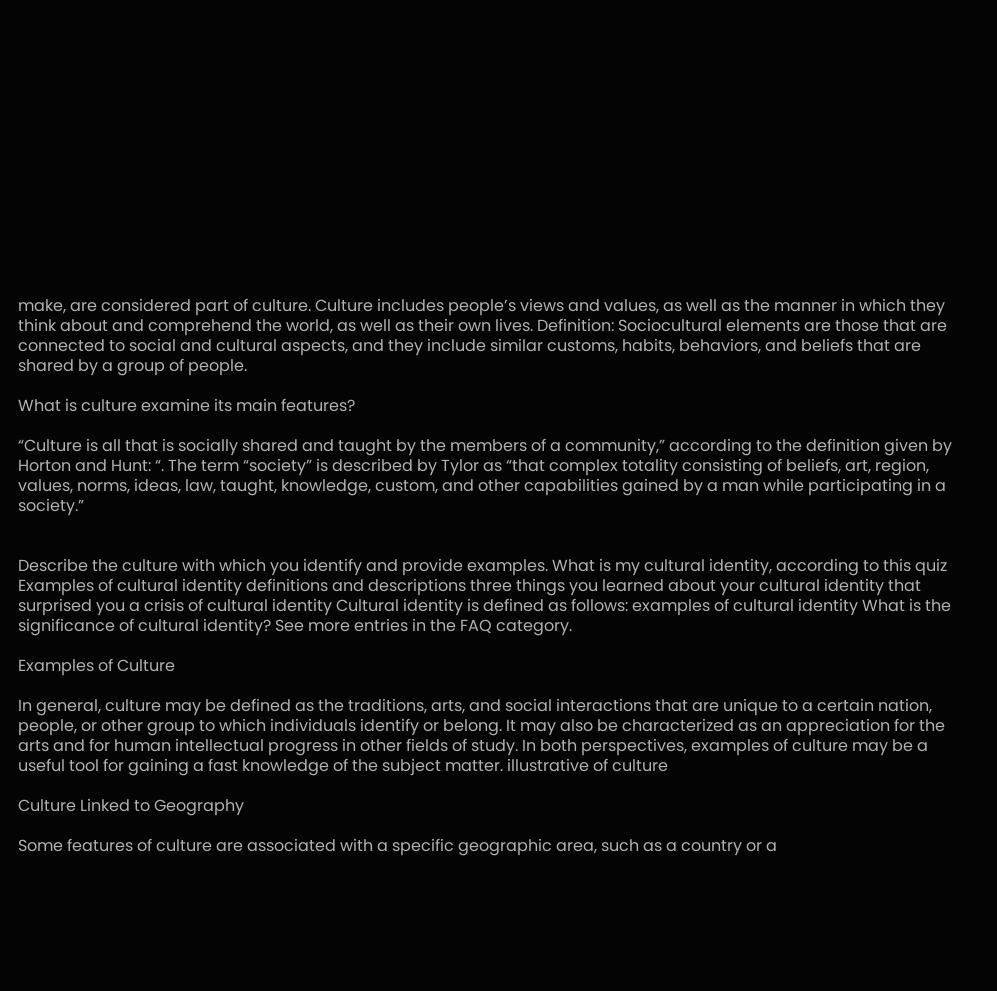make, are considered part of culture. Culture includes people’s views and values, as well as the manner in which they think about and comprehend the world, as well as their own lives. Definition: Sociocultural elements are those that are connected to social and cultural aspects, and they include similar customs, habits, behaviors, and beliefs that are shared by a group of people.

What is culture examine its main features?

“Culture is all that is socially shared and taught by the members of a community,” according to the definition given by Horton and Hunt: “. The term “society” is described by Tylor as “that complex totality consisting of beliefs, art, region, values, norms, ideas, law, taught, knowledge, custom, and other capabilities gained by a man while participating in a society.”


Describe the culture with which you identify and provide examples. What is my cultural identity, according to this quiz Examples of cultural identity definitions and descriptions three things you learned about your cultural identity that surprised you a crisis of cultural identity Cultural identity is defined as follows: examples of cultural identity What is the significance of cultural identity? See more entries in the FAQ category.

Examples of Culture

In general, culture may be defined as the traditions, arts, and social interactions that are unique to a certain nation, people, or other group to which individuals identify or belong. It may also be characterized as an appreciation for the arts and for human intellectual progress in other fields of study. In both perspectives, examples of culture may be a useful tool for gaining a fast knowledge of the subject matter. illustrative of culture

Culture Linked to Geography

Some features of culture are associated with a specific geographic area, such as a country or a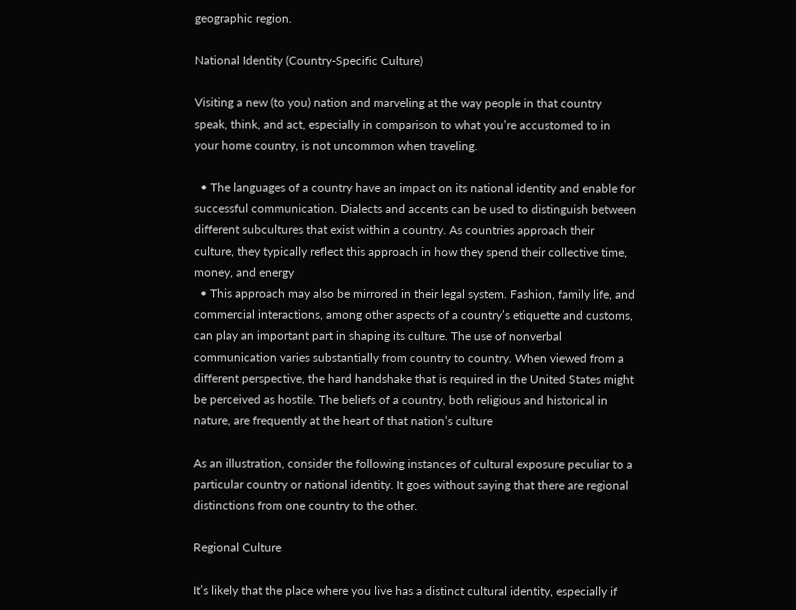geographic region.

National Identity (Country-Specific Culture)

Visiting a new (to you) nation and marveling at the way people in that country speak, think, and act, especially in comparison to what you’re accustomed to in your home country, is not uncommon when traveling.

  • The languages of a country have an impact on its national identity and enable for successful communication. Dialects and accents can be used to distinguish between different subcultures that exist within a country. As countries approach their culture, they typically reflect this approach in how they spend their collective time, money, and energy
  • This approach may also be mirrored in their legal system. Fashion, family life, and commercial interactions, among other aspects of a country’s etiquette and customs, can play an important part in shaping its culture. The use of nonverbal communication varies substantially from country to country. When viewed from a different perspective, the hard handshake that is required in the United States might be perceived as hostile. The beliefs of a country, both religious and historical in nature, are frequently at the heart of that nation’s culture

As an illustration, consider the following instances of cultural exposure peculiar to a particular country or national identity. It goes without saying that there are regional distinctions from one country to the other.

Regional Culture

It’s likely that the place where you live has a distinct cultural identity, especially if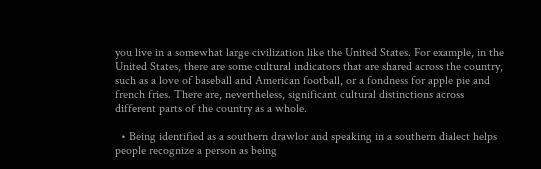you live in a somewhat large civilization like the United States. For example, in the United States, there are some cultural indicators that are shared across the country, such as a love of baseball and American football, or a fondness for apple pie and french fries. There are, nevertheless, significant cultural distinctions across different parts of the country as a whole.

  • Being identified as a southern drawlor and speaking in a southern dialect helps people recognize a person as being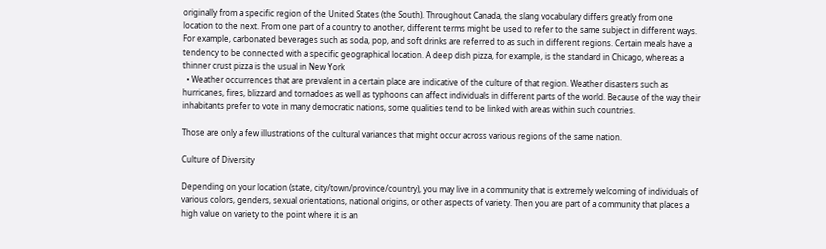originally from a specific region of the United States (the South). Throughout Canada, the slang vocabulary differs greatly from one location to the next. From one part of a country to another, different terms might be used to refer to the same subject in different ways. For example, carbonated beverages such as soda, pop, and soft drinks are referred to as such in different regions. Certain meals have a tendency to be connected with a specific geographical location. A deep dish pizza, for example, is the standard in Chicago, whereas a thinner crust pizza is the usual in New York
  • Weather occurrences that are prevalent in a certain place are indicative of the culture of that region. Weather disasters such as hurricanes, fires, blizzard and tornadoes as well as typhoons can affect individuals in different parts of the world. Because of the way their inhabitants prefer to vote in many democratic nations, some qualities tend to be linked with areas within such countries.

Those are only a few illustrations of the cultural variances that might occur across various regions of the same nation.

Culture of Diversity

Depending on your location (state, city/town/province/country), you may live in a community that is extremely welcoming of individuals of various colors, genders, sexual orientations, national origins, or other aspects of variety. Then you are part of a community that places a high value on variety to the point where it is an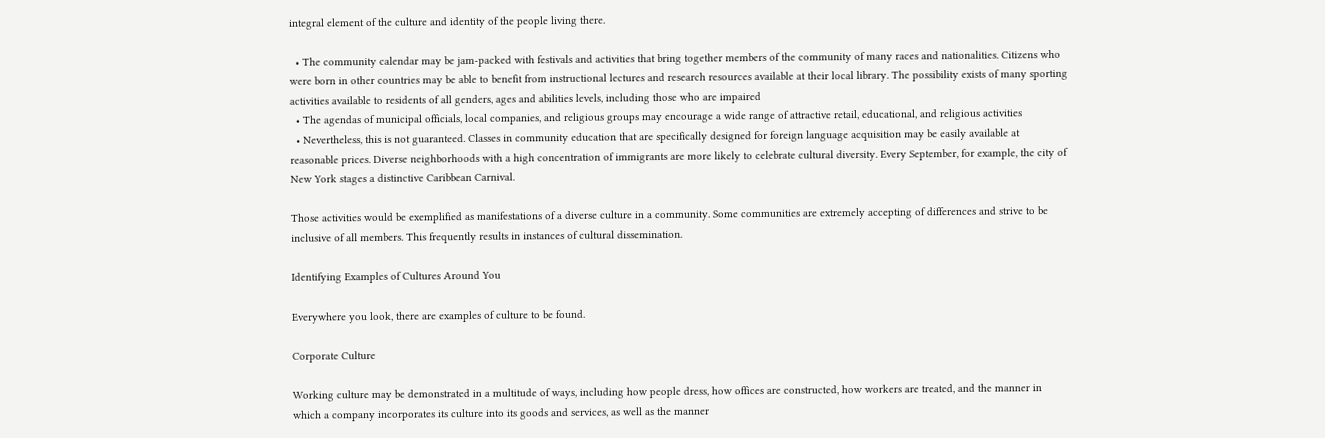integral element of the culture and identity of the people living there.

  • The community calendar may be jam-packed with festivals and activities that bring together members of the community of many races and nationalities. Citizens who were born in other countries may be able to benefit from instructional lectures and research resources available at their local library. The possibility exists of many sporting activities available to residents of all genders, ages and abilities levels, including those who are impaired
  • The agendas of municipal officials, local companies, and religious groups may encourage a wide range of attractive retail, educational, and religious activities
  • Nevertheless, this is not guaranteed. Classes in community education that are specifically designed for foreign language acquisition may be easily available at reasonable prices. Diverse neighborhoods with a high concentration of immigrants are more likely to celebrate cultural diversity. Every September, for example, the city of New York stages a distinctive Caribbean Carnival.

Those activities would be exemplified as manifestations of a diverse culture in a community. Some communities are extremely accepting of differences and strive to be inclusive of all members. This frequently results in instances of cultural dissemination.

Identifying Examples of Cultures Around You

Everywhere you look, there are examples of culture to be found.

Corporate Culture

Working culture may be demonstrated in a multitude of ways, including how people dress, how offices are constructed, how workers are treated, and the manner in which a company incorporates its culture into its goods and services, as well as the manner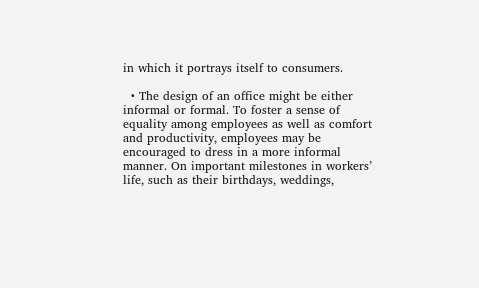in which it portrays itself to consumers.

  • The design of an office might be either informal or formal. To foster a sense of equality among employees as well as comfort and productivity, employees may be encouraged to dress in a more informal manner. On important milestones in workers’ life, such as their birthdays, weddings,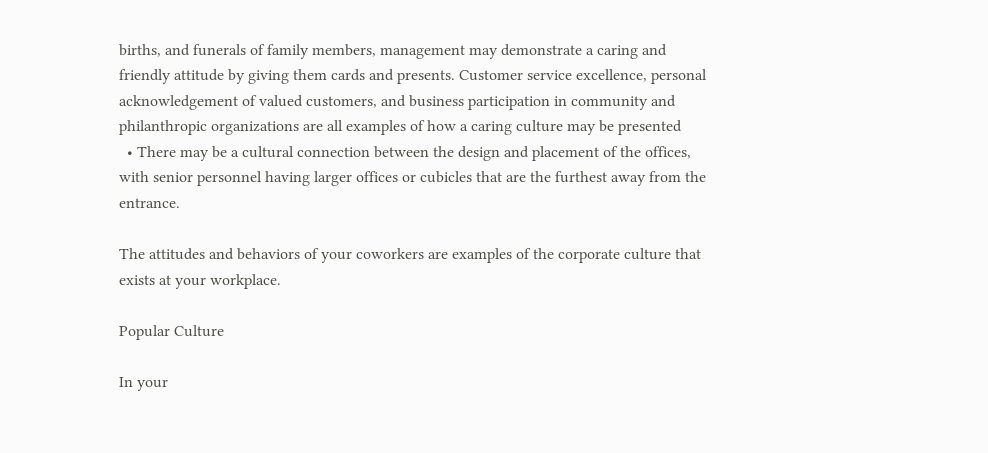births, and funerals of family members, management may demonstrate a caring and friendly attitude by giving them cards and presents. Customer service excellence, personal acknowledgement of valued customers, and business participation in community and philanthropic organizations are all examples of how a caring culture may be presented
  • There may be a cultural connection between the design and placement of the offices, with senior personnel having larger offices or cubicles that are the furthest away from the entrance.

The attitudes and behaviors of your coworkers are examples of the corporate culture that exists at your workplace.

Popular Culture

In your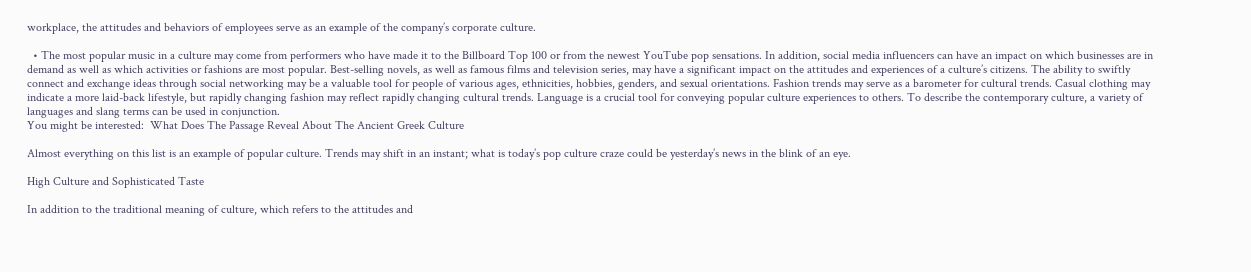workplace, the attitudes and behaviors of employees serve as an example of the company’s corporate culture.

  • The most popular music in a culture may come from performers who have made it to the Billboard Top 100 or from the newest YouTube pop sensations. In addition, social media influencers can have an impact on which businesses are in demand as well as which activities or fashions are most popular. Best-selling novels, as well as famous films and television series, may have a significant impact on the attitudes and experiences of a culture’s citizens. The ability to swiftly connect and exchange ideas through social networking may be a valuable tool for people of various ages, ethnicities, hobbies, genders, and sexual orientations. Fashion trends may serve as a barometer for cultural trends. Casual clothing may indicate a more laid-back lifestyle, but rapidly changing fashion may reflect rapidly changing cultural trends. Language is a crucial tool for conveying popular culture experiences to others. To describe the contemporary culture, a variety of languages and slang terms can be used in conjunction.
You might be interested:  What Does The Passage Reveal About The Ancient Greek Culture

Almost everything on this list is an example of popular culture. Trends may shift in an instant; what is today’s pop culture craze could be yesterday’s news in the blink of an eye.

High Culture and Sophisticated Taste

In addition to the traditional meaning of culture, which refers to the attitudes and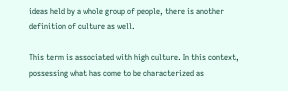ideas held by a whole group of people, there is another definition of culture as well.

This term is associated with high culture. In this context, possessing what has come to be characterized as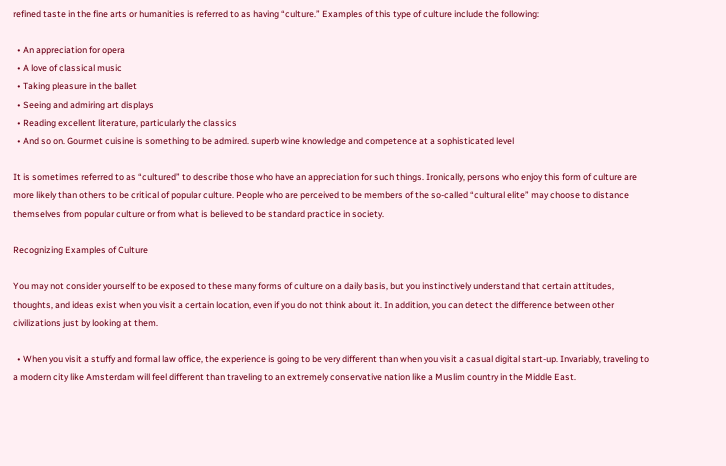refined taste in the fine arts or humanities is referred to as having “culture.” Examples of this type of culture include the following:

  • An appreciation for opera
  • A love of classical music
  • Taking pleasure in the ballet
  • Seeing and admiring art displays
  • Reading excellent literature, particularly the classics
  • And so on. Gourmet cuisine is something to be admired. superb wine knowledge and competence at a sophisticated level

It is sometimes referred to as “cultured” to describe those who have an appreciation for such things. Ironically, persons who enjoy this form of culture are more likely than others to be critical of popular culture. People who are perceived to be members of the so-called “cultural elite” may choose to distance themselves from popular culture or from what is believed to be standard practice in society.

Recognizing Examples of Culture

You may not consider yourself to be exposed to these many forms of culture on a daily basis, but you instinctively understand that certain attitudes, thoughts, and ideas exist when you visit a certain location, even if you do not think about it. In addition, you can detect the difference between other civilizations just by looking at them.

  • When you visit a stuffy and formal law office, the experience is going to be very different than when you visit a casual digital start-up. Invariably, traveling to a modern city like Amsterdam will feel different than traveling to an extremely conservative nation like a Muslim country in the Middle East.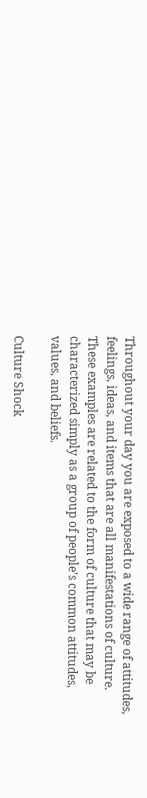Throughout your day you are exposed to a wide range of attitudes, feelings, ideas, and items that are all manifestations of culture. These examples are related to the form of culture that may be characterized simply as a group of people’s common attitudes, values, and beliefs.

Culture Shock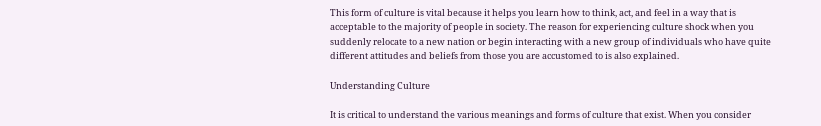This form of culture is vital because it helps you learn how to think, act, and feel in a way that is acceptable to the majority of people in society. The reason for experiencing culture shock when you suddenly relocate to a new nation or begin interacting with a new group of individuals who have quite different attitudes and beliefs from those you are accustomed to is also explained.

Understanding Culture

It is critical to understand the various meanings and forms of culture that exist. When you consider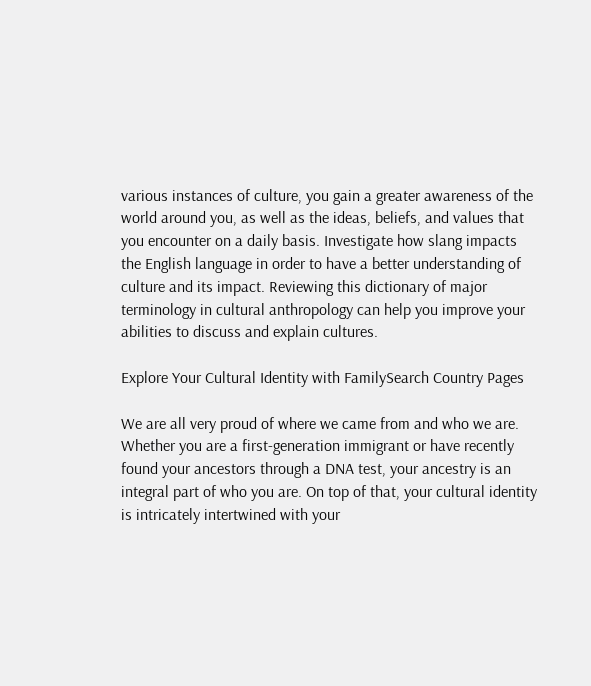various instances of culture, you gain a greater awareness of the world around you, as well as the ideas, beliefs, and values that you encounter on a daily basis. Investigate how slang impacts the English language in order to have a better understanding of culture and its impact. Reviewing this dictionary of major terminology in cultural anthropology can help you improve your abilities to discuss and explain cultures.

Explore Your Cultural Identity with FamilySearch Country Pages

We are all very proud of where we came from and who we are. Whether you are a first-generation immigrant or have recently found your ancestors through a DNA test, your ancestry is an integral part of who you are. On top of that, your cultural identity is intricately intertwined with your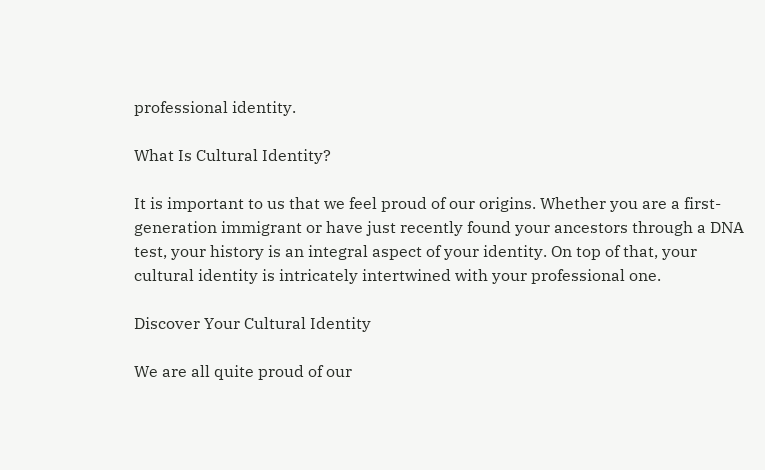professional identity.

What Is Cultural Identity?

It is important to us that we feel proud of our origins. Whether you are a first-generation immigrant or have just recently found your ancestors through a DNA test, your history is an integral aspect of your identity. On top of that, your cultural identity is intricately intertwined with your professional one.

Discover Your Cultural Identity

We are all quite proud of our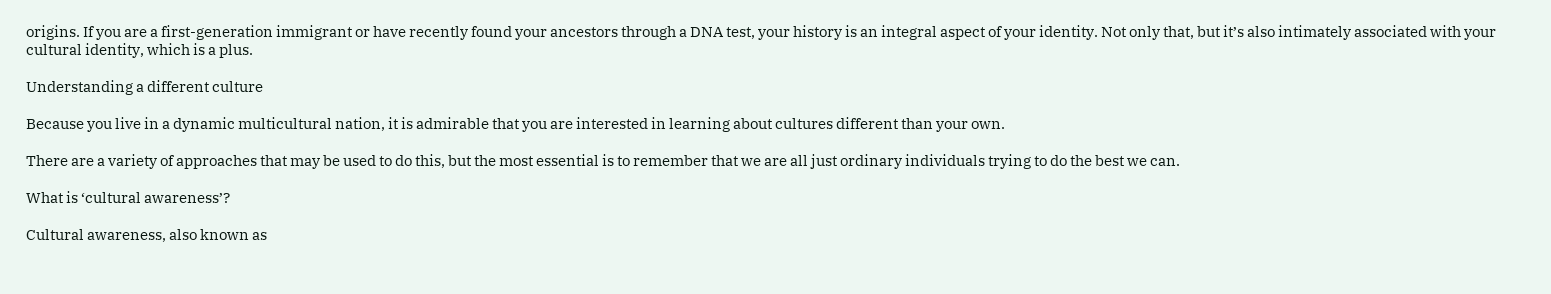origins. If you are a first-generation immigrant or have recently found your ancestors through a DNA test, your history is an integral aspect of your identity. Not only that, but it’s also intimately associated with your cultural identity, which is a plus.

Understanding a different culture

Because you live in a dynamic multicultural nation, it is admirable that you are interested in learning about cultures different than your own.

There are a variety of approaches that may be used to do this, but the most essential is to remember that we are all just ordinary individuals trying to do the best we can.

What is ‘cultural awareness’?

Cultural awareness, also known as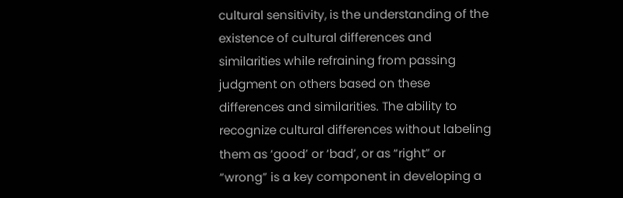cultural sensitivity, is the understanding of the existence of cultural differences and similarities while refraining from passing judgment on others based on these differences and similarities. The ability to recognize cultural differences without labeling them as ‘good’ or ‘bad’, or as “right” or “wrong” is a key component in developing a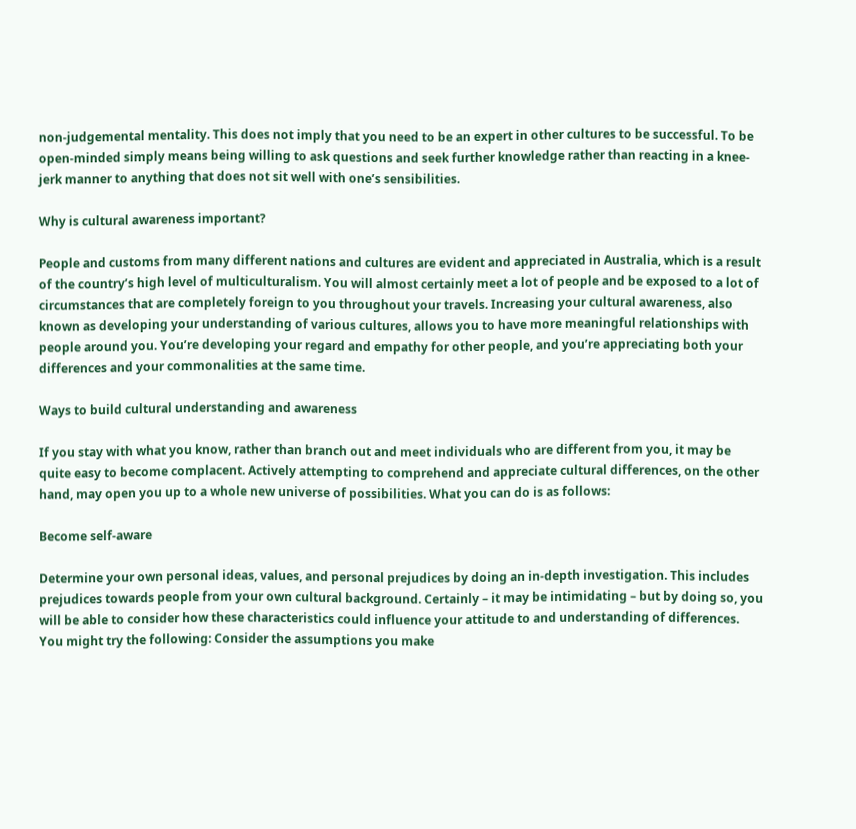non-judgemental mentality. This does not imply that you need to be an expert in other cultures to be successful. To be open-minded simply means being willing to ask questions and seek further knowledge rather than reacting in a knee-jerk manner to anything that does not sit well with one’s sensibilities.

Why is cultural awareness important?

People and customs from many different nations and cultures are evident and appreciated in Australia, which is a result of the country’s high level of multiculturalism. You will almost certainly meet a lot of people and be exposed to a lot of circumstances that are completely foreign to you throughout your travels. Increasing your cultural awareness, also known as developing your understanding of various cultures, allows you to have more meaningful relationships with people around you. You’re developing your regard and empathy for other people, and you’re appreciating both your differences and your commonalities at the same time.

Ways to build cultural understanding and awareness

If you stay with what you know, rather than branch out and meet individuals who are different from you, it may be quite easy to become complacent. Actively attempting to comprehend and appreciate cultural differences, on the other hand, may open you up to a whole new universe of possibilities. What you can do is as follows:

Become self-aware

Determine your own personal ideas, values, and personal prejudices by doing an in-depth investigation. This includes prejudices towards people from your own cultural background. Certainly – it may be intimidating – but by doing so, you will be able to consider how these characteristics could influence your attitude to and understanding of differences. You might try the following: Consider the assumptions you make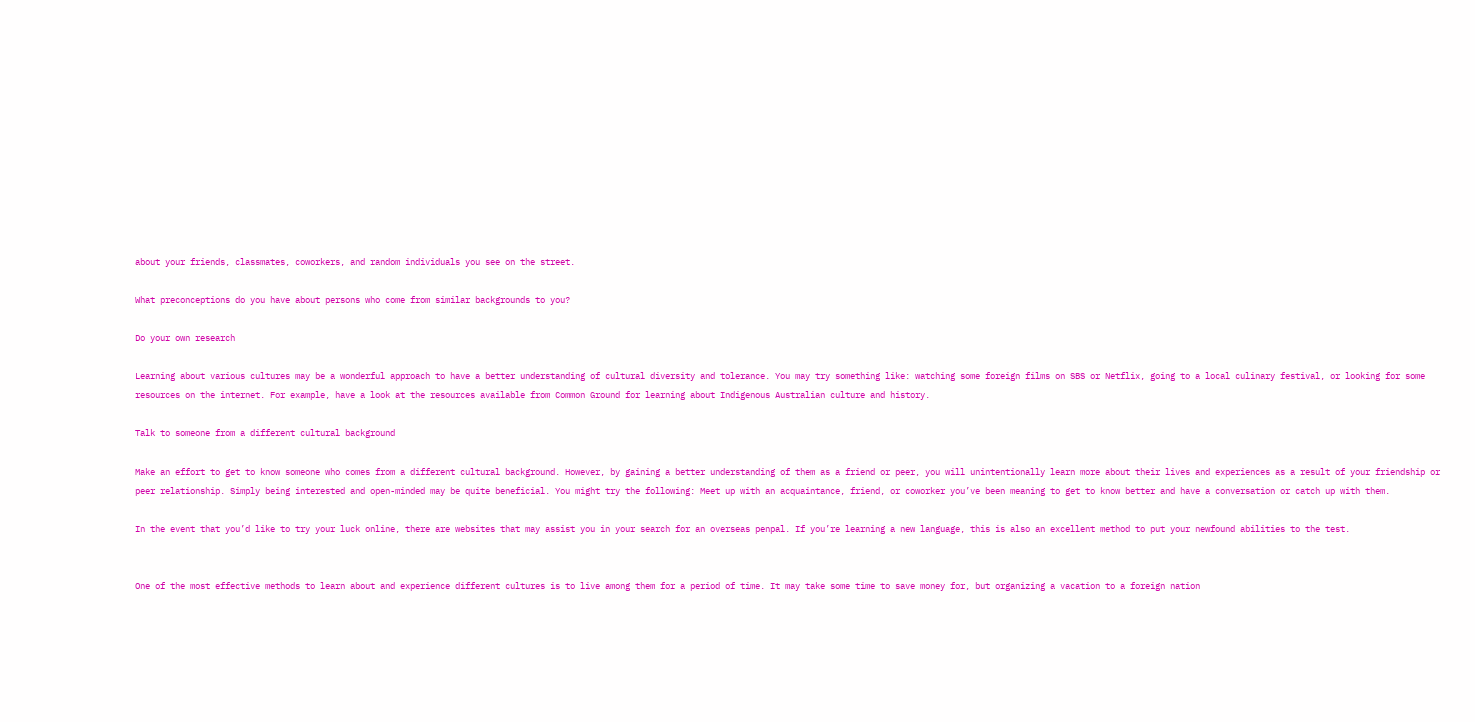about your friends, classmates, coworkers, and random individuals you see on the street.

What preconceptions do you have about persons who come from similar backgrounds to you?

Do your own research

Learning about various cultures may be a wonderful approach to have a better understanding of cultural diversity and tolerance. You may try something like: watching some foreign films on SBS or Netflix, going to a local culinary festival, or looking for some resources on the internet. For example, have a look at the resources available from Common Ground for learning about Indigenous Australian culture and history.

Talk to someone from a different cultural background

Make an effort to get to know someone who comes from a different cultural background. However, by gaining a better understanding of them as a friend or peer, you will unintentionally learn more about their lives and experiences as a result of your friendship or peer relationship. Simply being interested and open-minded may be quite beneficial. You might try the following: Meet up with an acquaintance, friend, or coworker you’ve been meaning to get to know better and have a conversation or catch up with them.

In the event that you’d like to try your luck online, there are websites that may assist you in your search for an overseas penpal. If you’re learning a new language, this is also an excellent method to put your newfound abilities to the test.


One of the most effective methods to learn about and experience different cultures is to live among them for a period of time. It may take some time to save money for, but organizing a vacation to a foreign nation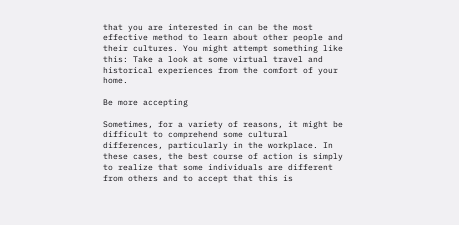that you are interested in can be the most effective method to learn about other people and their cultures. You might attempt something like this: Take a look at some virtual travel and historical experiences from the comfort of your home.

Be more accepting

Sometimes, for a variety of reasons, it might be difficult to comprehend some cultural differences, particularly in the workplace. In these cases, the best course of action is simply to realize that some individuals are different from others and to accept that this is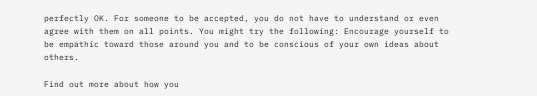perfectly OK. For someone to be accepted, you do not have to understand or even agree with them on all points. You might try the following: Encourage yourself to be empathic toward those around you and to be conscious of your own ideas about others.

Find out more about how you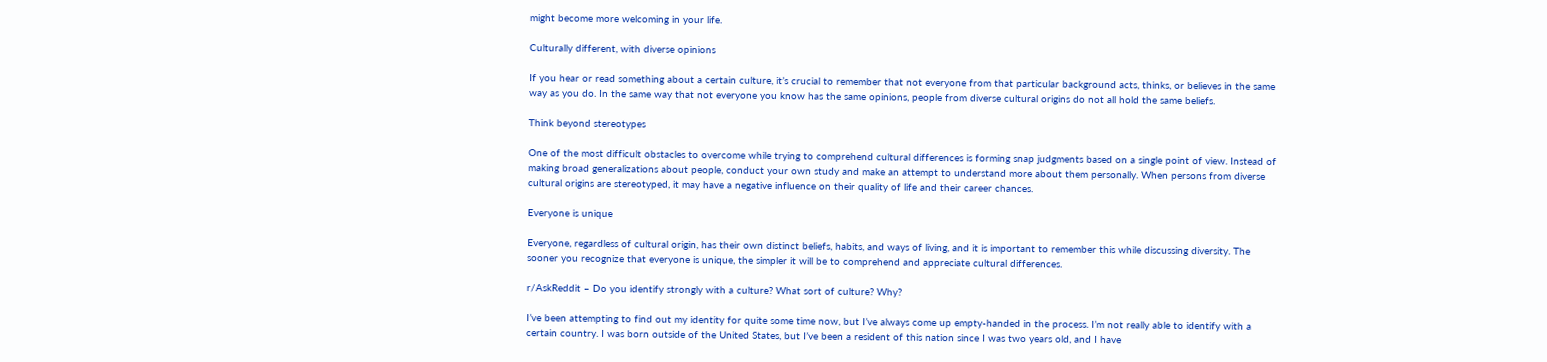might become more welcoming in your life.

Culturally different, with diverse opinions

If you hear or read something about a certain culture, it’s crucial to remember that not everyone from that particular background acts, thinks, or believes in the same way as you do. In the same way that not everyone you know has the same opinions, people from diverse cultural origins do not all hold the same beliefs.

Think beyond stereotypes

One of the most difficult obstacles to overcome while trying to comprehend cultural differences is forming snap judgments based on a single point of view. Instead of making broad generalizations about people, conduct your own study and make an attempt to understand more about them personally. When persons from diverse cultural origins are stereotyped, it may have a negative influence on their quality of life and their career chances.

Everyone is unique

Everyone, regardless of cultural origin, has their own distinct beliefs, habits, and ways of living, and it is important to remember this while discussing diversity. The sooner you recognize that everyone is unique, the simpler it will be to comprehend and appreciate cultural differences.

r/AskReddit – Do you identify strongly with a culture? What sort of culture? Why?

I’ve been attempting to find out my identity for quite some time now, but I’ve always come up empty-handed in the process. I’m not really able to identify with a certain country. I was born outside of the United States, but I’ve been a resident of this nation since I was two years old, and I have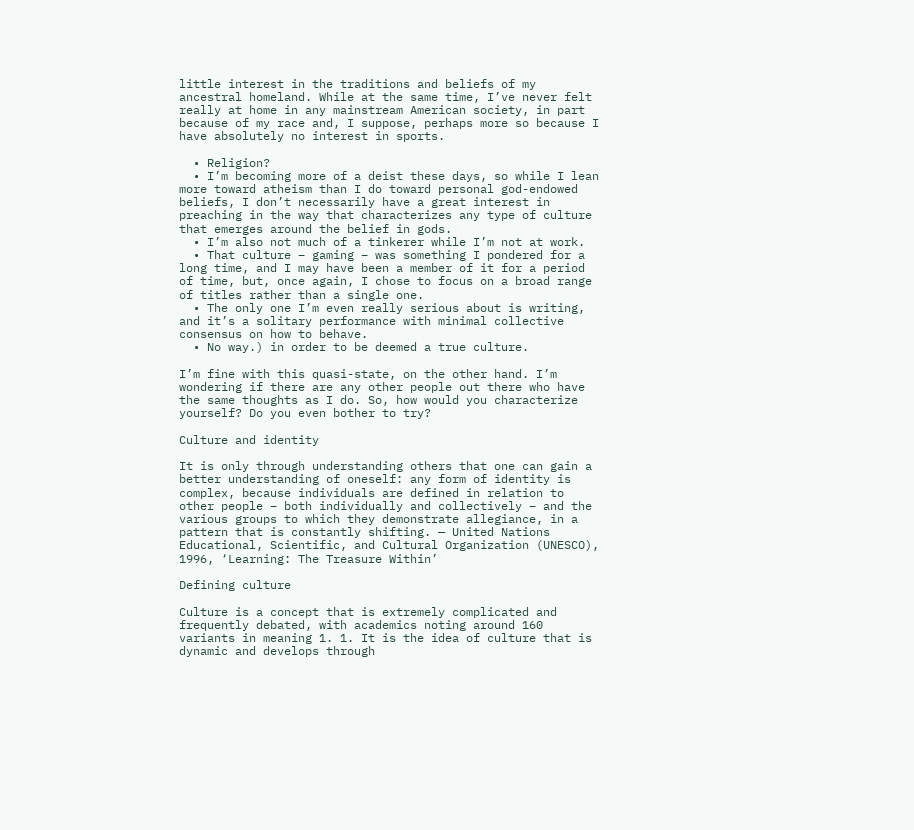little interest in the traditions and beliefs of my ancestral homeland. While at the same time, I’ve never felt really at home in any mainstream American society, in part because of my race and, I suppose, perhaps more so because I have absolutely no interest in sports.

  • Religion?
  • I’m becoming more of a deist these days, so while I lean more toward atheism than I do toward personal god-endowed beliefs, I don’t necessarily have a great interest in preaching in the way that characterizes any type of culture that emerges around the belief in gods.
  • I’m also not much of a tinkerer while I’m not at work.
  • That culture – gaming – was something I pondered for a long time, and I may have been a member of it for a period of time, but, once again, I chose to focus on a broad range of titles rather than a single one.
  • The only one I’m even really serious about is writing, and it’s a solitary performance with minimal collective consensus on how to behave.
  • No way.) in order to be deemed a true culture.

I’m fine with this quasi-state, on the other hand. I’m wondering if there are any other people out there who have the same thoughts as I do. So, how would you characterize yourself? Do you even bother to try?

Culture and identity

It is only through understanding others that one can gain a better understanding of oneself: any form of identity is complex, because individuals are defined in relation to other people – both individually and collectively – and the various groups to which they demonstrate allegiance, in a pattern that is constantly shifting. — United Nations Educational, Scientific, and Cultural Organization (UNESCO), 1996, ‘Learning: The Treasure Within’

Defining culture

Culture is a concept that is extremely complicated and frequently debated, with academics noting around 160 variants in meaning 1. 1. It is the idea of culture that is dynamic and develops through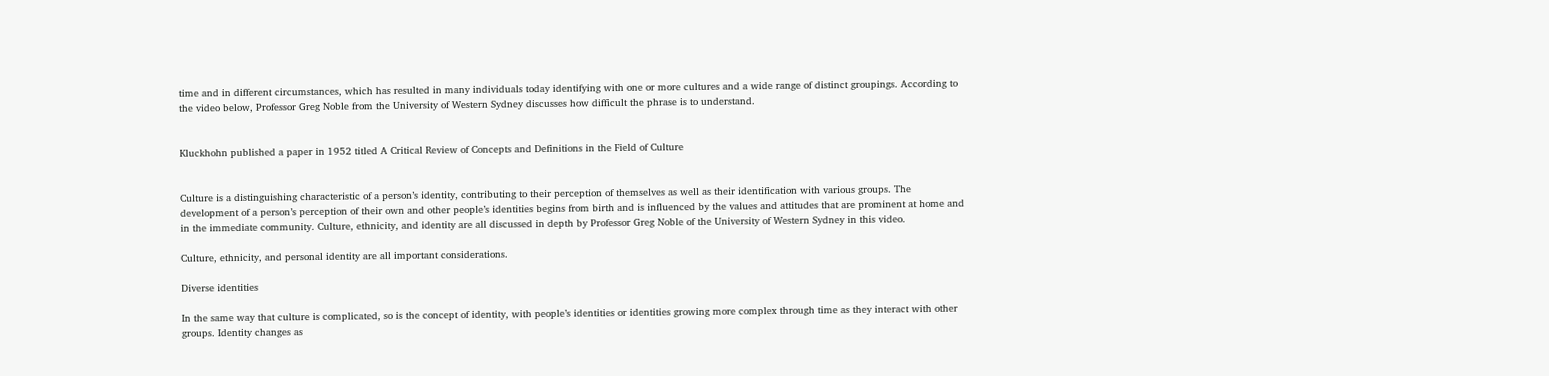time and in different circumstances, which has resulted in many individuals today identifying with one or more cultures and a wide range of distinct groupings. According to the video below, Professor Greg Noble from the University of Western Sydney discusses how difficult the phrase is to understand.


Kluckhohn published a paper in 1952 titled A Critical Review of Concepts and Definitions in the Field of Culture


Culture is a distinguishing characteristic of a person’s identity, contributing to their perception of themselves as well as their identification with various groups. The development of a person’s perception of their own and other people’s identities begins from birth and is influenced by the values and attitudes that are prominent at home and in the immediate community. Culture, ethnicity, and identity are all discussed in depth by Professor Greg Noble of the University of Western Sydney in this video.

Culture, ethnicity, and personal identity are all important considerations.

Diverse identities

In the same way that culture is complicated, so is the concept of identity, with people’s identities or identities growing more complex through time as they interact with other groups. Identity changes as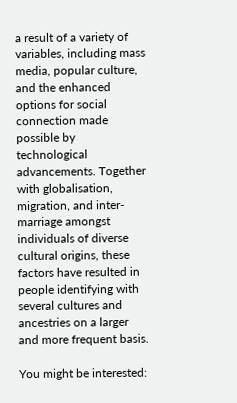a result of a variety of variables, including mass media, popular culture, and the enhanced options for social connection made possible by technological advancements. Together with globalisation, migration, and inter-marriage amongst individuals of diverse cultural origins, these factors have resulted in people identifying with several cultures and ancestries on a larger and more frequent basis.

You might be interested: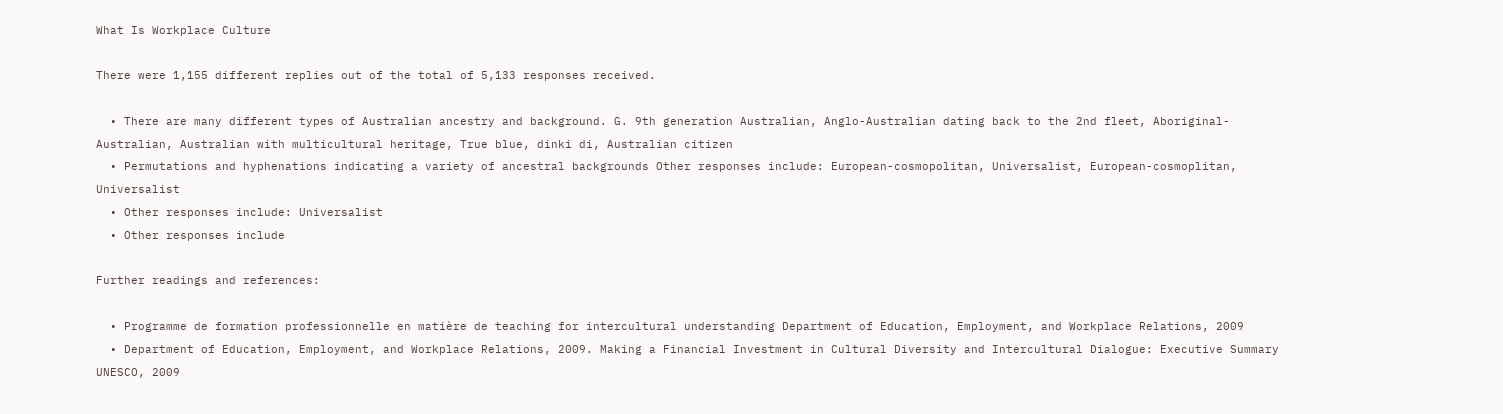What Is Workplace Culture

There were 1,155 different replies out of the total of 5,133 responses received.

  • There are many different types of Australian ancestry and background. G. 9th generation Australian, Anglo-Australian dating back to the 2nd fleet, Aboriginal-Australian, Australian with multicultural heritage, True blue, dinki di, Australian citizen
  • Permutations and hyphenations indicating a variety of ancestral backgrounds Other responses include: European-cosmopolitan, Universalist, European-cosmoplitan, Universalist
  • Other responses include: Universalist
  • Other responses include

Further readings and references:

  • Programme de formation professionnelle en matière de teaching for intercultural understanding Department of Education, Employment, and Workplace Relations, 2009
  • Department of Education, Employment, and Workplace Relations, 2009. Making a Financial Investment in Cultural Diversity and Intercultural Dialogue: Executive Summary UNESCO, 2009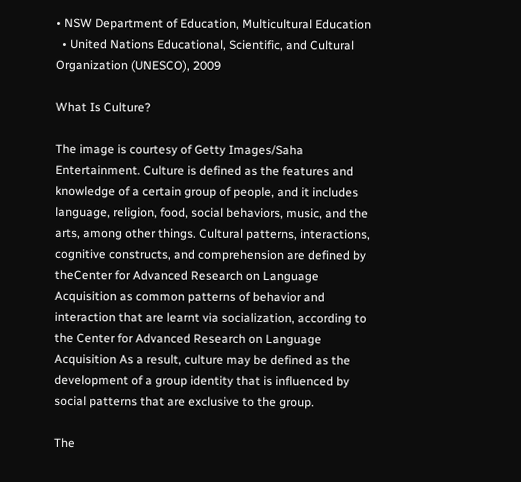• NSW Department of Education, Multicultural Education
  • United Nations Educational, Scientific, and Cultural Organization (UNESCO), 2009

What Is Culture?

The image is courtesy of Getty Images/Saha Entertainment. Culture is defined as the features and knowledge of a certain group of people, and it includes language, religion, food, social behaviors, music, and the arts, among other things. Cultural patterns, interactions, cognitive constructs, and comprehension are defined by theCenter for Advanced Research on Language Acquisition as common patterns of behavior and interaction that are learnt via socialization, according to the Center for Advanced Research on Language Acquisition As a result, culture may be defined as the development of a group identity that is influenced by social patterns that are exclusive to the group.

The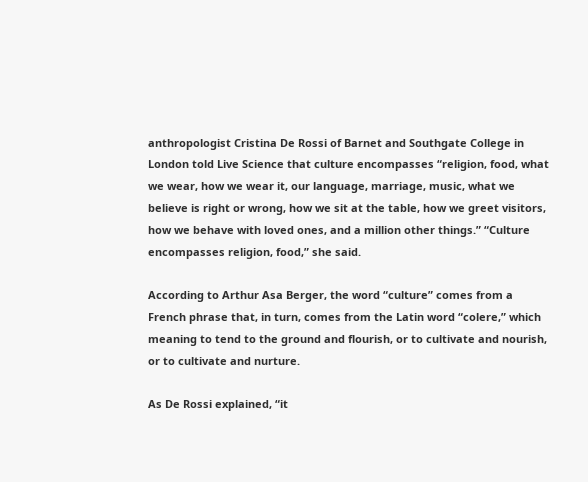anthropologist Cristina De Rossi of Barnet and Southgate College in London told Live Science that culture encompasses “religion, food, what we wear, how we wear it, our language, marriage, music, what we believe is right or wrong, how we sit at the table, how we greet visitors, how we behave with loved ones, and a million other things.” “Culture encompasses religion, food,” she said.

According to Arthur Asa Berger, the word “culture” comes from a French phrase that, in turn, comes from the Latin word “colere,” which meaning to tend to the ground and flourish, or to cultivate and nourish, or to cultivate and nurture.

As De Rossi explained, “it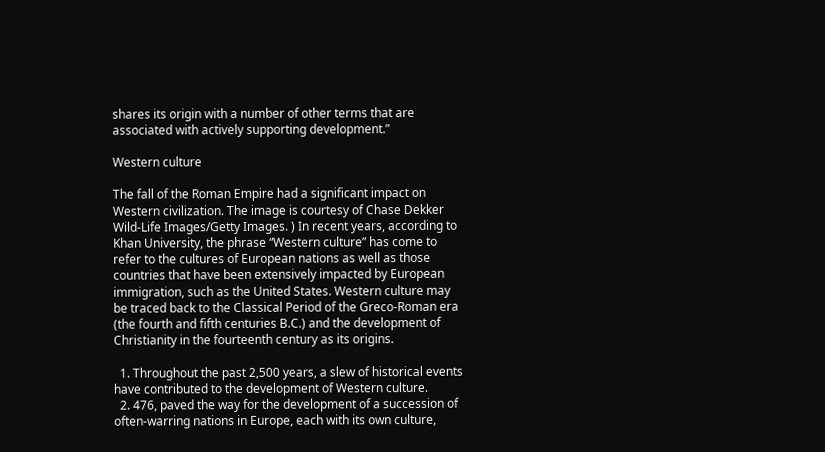shares its origin with a number of other terms that are associated with actively supporting development.”

Western culture

The fall of the Roman Empire had a significant impact on Western civilization. The image is courtesy of Chase Dekker Wild-Life Images/Getty Images. ) In recent years, according to Khan University, the phrase “Western culture” has come to refer to the cultures of European nations as well as those countries that have been extensively impacted by European immigration, such as the United States. Western culture may be traced back to the Classical Period of the Greco-Roman era (the fourth and fifth centuries B.C.) and the development of Christianity in the fourteenth century as its origins.

  1. Throughout the past 2,500 years, a slew of historical events have contributed to the development of Western culture.
  2. 476, paved the way for the development of a succession of often-warring nations in Europe, each with its own culture,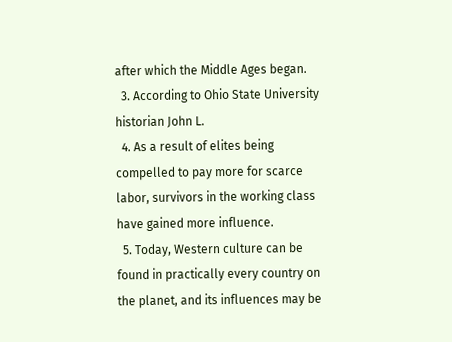after which the Middle Ages began.
  3. According to Ohio State University historian John L.
  4. As a result of elites being compelled to pay more for scarce labor, survivors in the working class have gained more influence.
  5. Today, Western culture can be found in practically every country on the planet, and its influences may be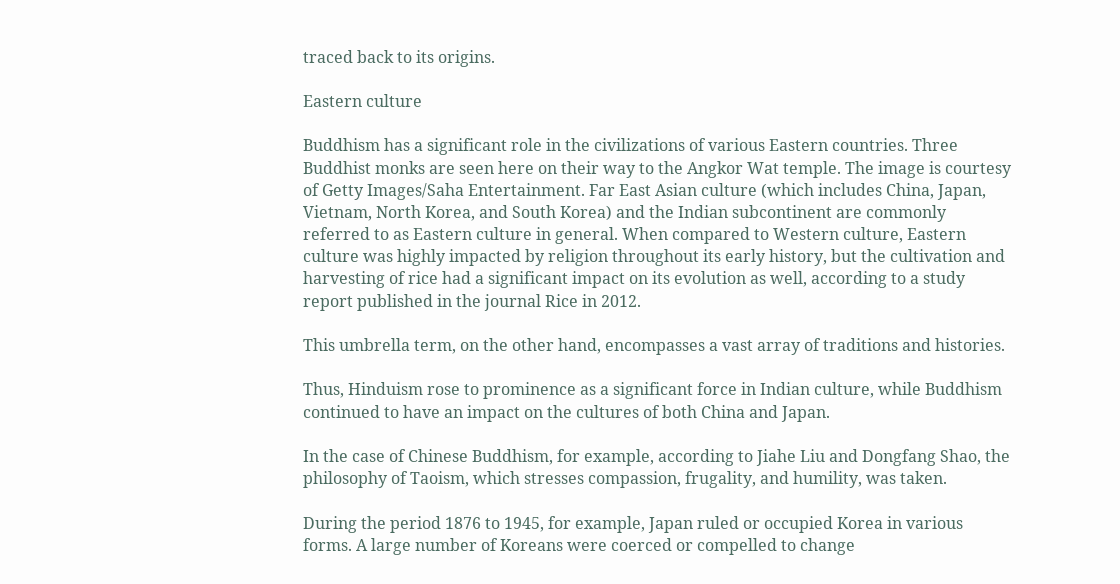traced back to its origins.

Eastern culture

Buddhism has a significant role in the civilizations of various Eastern countries. Three Buddhist monks are seen here on their way to the Angkor Wat temple. The image is courtesy of Getty Images/Saha Entertainment. Far East Asian culture (which includes China, Japan, Vietnam, North Korea, and South Korea) and the Indian subcontinent are commonly referred to as Eastern culture in general. When compared to Western culture, Eastern culture was highly impacted by religion throughout its early history, but the cultivation and harvesting of rice had a significant impact on its evolution as well, according to a study report published in the journal Rice in 2012.

This umbrella term, on the other hand, encompasses a vast array of traditions and histories.

Thus, Hinduism rose to prominence as a significant force in Indian culture, while Buddhism continued to have an impact on the cultures of both China and Japan.

In the case of Chinese Buddhism, for example, according to Jiahe Liu and Dongfang Shao, the philosophy of Taoism, which stresses compassion, frugality, and humility, was taken.

During the period 1876 to 1945, for example, Japan ruled or occupied Korea in various forms. A large number of Koreans were coerced or compelled to change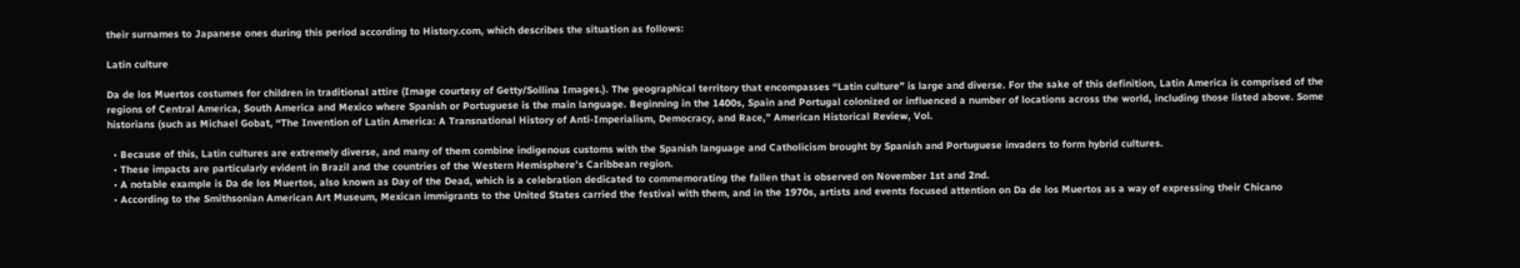their surnames to Japanese ones during this period according to History.com, which describes the situation as follows:

Latin culture

Da de los Muertos costumes for children in traditional attire (Image courtesy of Getty/Sollina Images.). The geographical territory that encompasses “Latin culture” is large and diverse. For the sake of this definition, Latin America is comprised of the regions of Central America, South America and Mexico where Spanish or Portuguese is the main language. Beginning in the 1400s, Spain and Portugal colonized or influenced a number of locations across the world, including those listed above. Some historians (such as Michael Gobat, “The Invention of Latin America: A Transnational History of Anti-Imperialism, Democracy, and Race,” American Historical Review, Vol.

  • Because of this, Latin cultures are extremely diverse, and many of them combine indigenous customs with the Spanish language and Catholicism brought by Spanish and Portuguese invaders to form hybrid cultures.
  • These impacts are particularly evident in Brazil and the countries of the Western Hemisphere’s Caribbean region.
  • A notable example is Da de los Muertos, also known as Day of the Dead, which is a celebration dedicated to commemorating the fallen that is observed on November 1st and 2nd.
  • According to the Smithsonian American Art Museum, Mexican immigrants to the United States carried the festival with them, and in the 1970s, artists and events focused attention on Da de los Muertos as a way of expressing their Chicano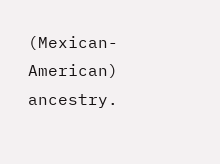(Mexican-American) ancestry.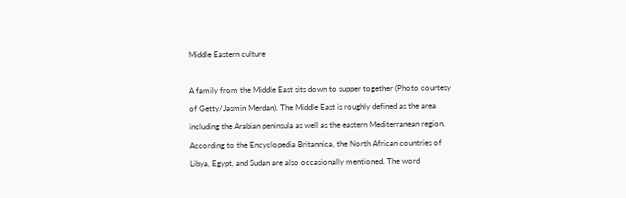Middle Eastern culture

A family from the Middle East sits down to supper together (Photo courtesy of Getty/Jasmin Merdan). The Middle East is roughly defined as the area including the Arabian peninsula as well as the eastern Mediterranean region. According to the Encyclopedia Britannica, the North African countries of Libya, Egypt, and Sudan are also occasionally mentioned. The word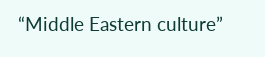“Middle Eastern culture”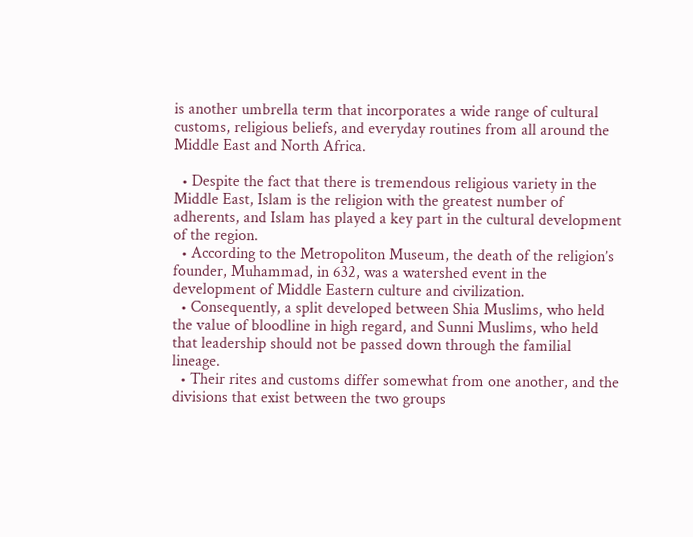is another umbrella term that incorporates a wide range of cultural customs, religious beliefs, and everyday routines from all around the Middle East and North Africa.

  • Despite the fact that there is tremendous religious variety in the Middle East, Islam is the religion with the greatest number of adherents, and Islam has played a key part in the cultural development of the region.
  • According to the Metropoliton Museum, the death of the religion’s founder, Muhammad, in 632, was a watershed event in the development of Middle Eastern culture and civilization.
  • Consequently, a split developed between Shia Muslims, who held the value of bloodline in high regard, and Sunni Muslims, who held that leadership should not be passed down through the familial lineage.
  • Their rites and customs differ somewhat from one another, and the divisions that exist between the two groups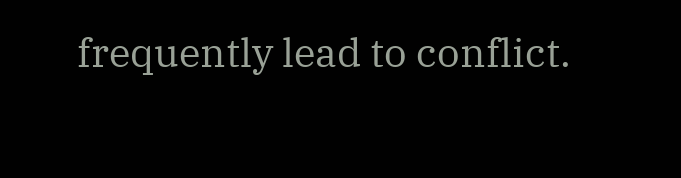frequently lead to conflict.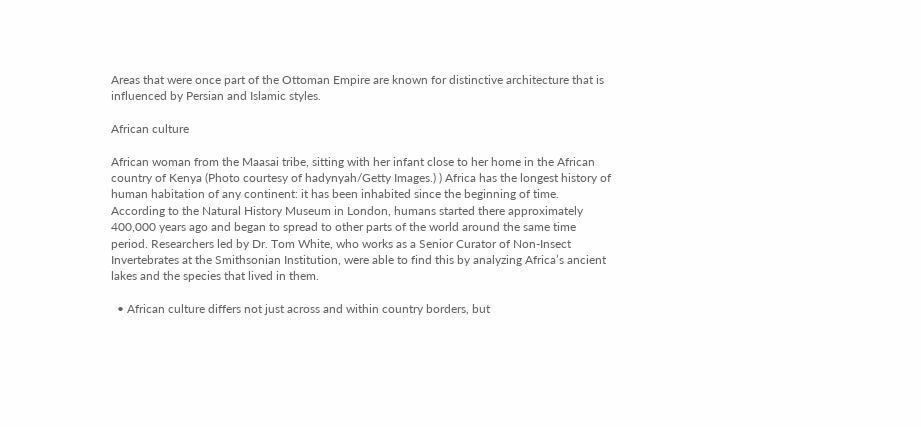Areas that were once part of the Ottoman Empire are known for distinctive architecture that is influenced by Persian and Islamic styles.

African culture

African woman from the Maasai tribe, sitting with her infant close to her home in the African country of Kenya (Photo courtesy of hadynyah/Getty Images.) ) Africa has the longest history of human habitation of any continent: it has been inhabited since the beginning of time. According to the Natural History Museum in London, humans started there approximately 400,000 years ago and began to spread to other parts of the world around the same time period. Researchers led by Dr. Tom White, who works as a Senior Curator of Non-Insect Invertebrates at the Smithsonian Institution, were able to find this by analyzing Africa’s ancient lakes and the species that lived in them.

  • African culture differs not just across and within country borders, but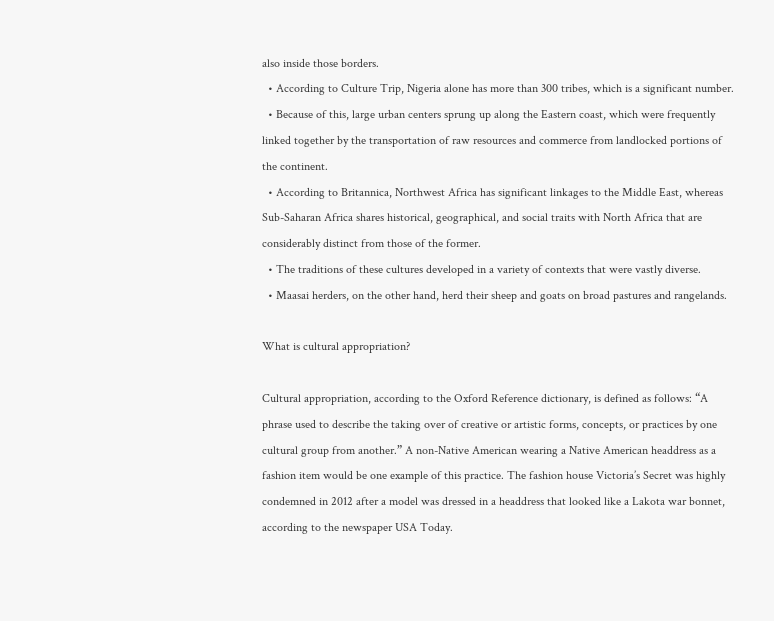also inside those borders.
  • According to Culture Trip, Nigeria alone has more than 300 tribes, which is a significant number.
  • Because of this, large urban centers sprung up along the Eastern coast, which were frequently linked together by the transportation of raw resources and commerce from landlocked portions of the continent.
  • According to Britannica, Northwest Africa has significant linkages to the Middle East, whereas Sub-Saharan Africa shares historical, geographical, and social traits with North Africa that are considerably distinct from those of the former.
  • The traditions of these cultures developed in a variety of contexts that were vastly diverse.
  • Maasai herders, on the other hand, herd their sheep and goats on broad pastures and rangelands.

What is cultural appropriation?

Cultural appropriation, according to the Oxford Reference dictionary, is defined as follows: “A phrase used to describe the taking over of creative or artistic forms, concepts, or practices by one cultural group from another.” A non-Native American wearing a Native American headdress as a fashion item would be one example of this practice. The fashion house Victoria’s Secret was highly condemned in 2012 after a model was dressed in a headdress that looked like a Lakota war bonnet, according to the newspaper USA Today.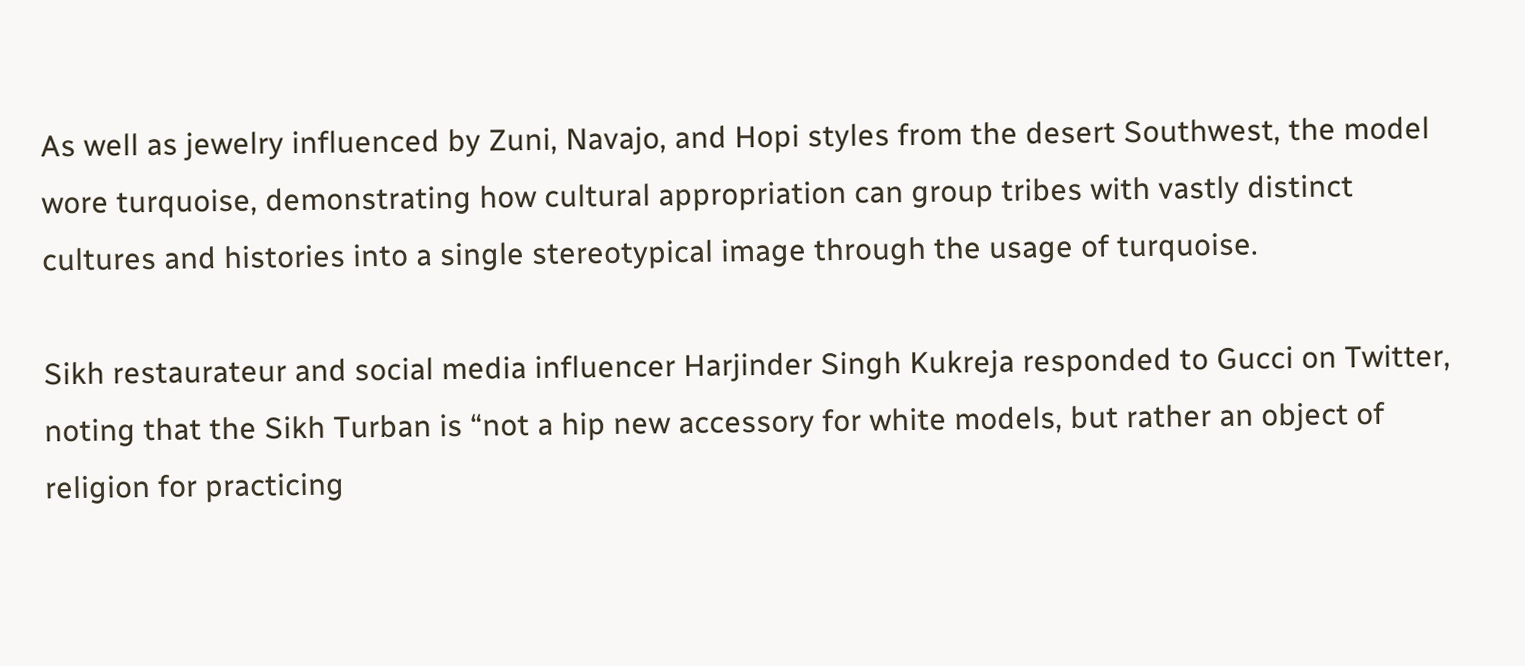As well as jewelry influenced by Zuni, Navajo, and Hopi styles from the desert Southwest, the model wore turquoise, demonstrating how cultural appropriation can group tribes with vastly distinct cultures and histories into a single stereotypical image through the usage of turquoise.

Sikh restaurateur and social media influencer Harjinder Singh Kukreja responded to Gucci on Twitter, noting that the Sikh Turban is “not a hip new accessory for white models, but rather an object of religion for practicing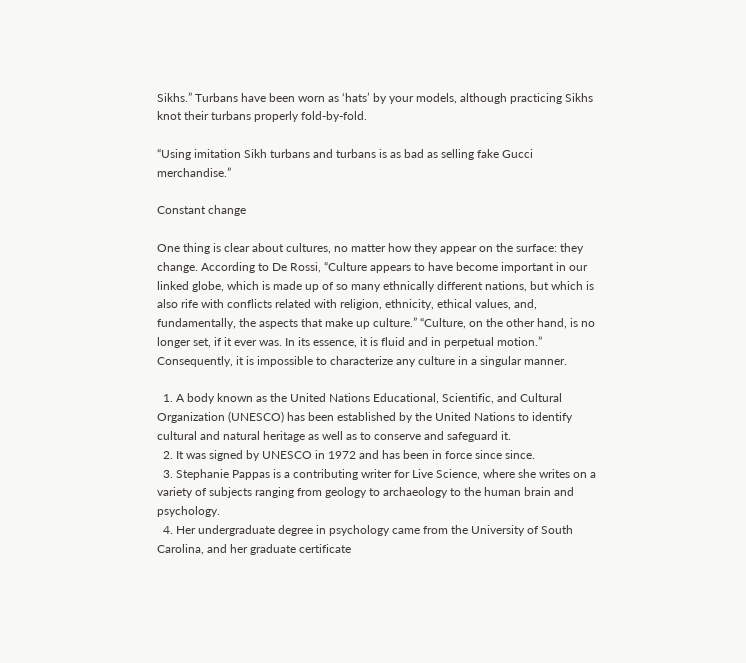Sikhs.” Turbans have been worn as ‘hats’ by your models, although practicing Sikhs knot their turbans properly fold-by-fold.

“Using imitation Sikh turbans and turbans is as bad as selling fake Gucci merchandise.”

Constant change

One thing is clear about cultures, no matter how they appear on the surface: they change. According to De Rossi, “Culture appears to have become important in our linked globe, which is made up of so many ethnically different nations, but which is also rife with conflicts related with religion, ethnicity, ethical values, and, fundamentally, the aspects that make up culture.” “Culture, on the other hand, is no longer set, if it ever was. In its essence, it is fluid and in perpetual motion.” Consequently, it is impossible to characterize any culture in a singular manner.

  1. A body known as the United Nations Educational, Scientific, and Cultural Organization (UNESCO) has been established by the United Nations to identify cultural and natural heritage as well as to conserve and safeguard it.
  2. It was signed by UNESCO in 1972 and has been in force since since.
  3. Stephanie Pappas is a contributing writer for Live Science, where she writes on a variety of subjects ranging from geology to archaeology to the human brain and psychology.
  4. Her undergraduate degree in psychology came from the University of South Carolina, and her graduate certificate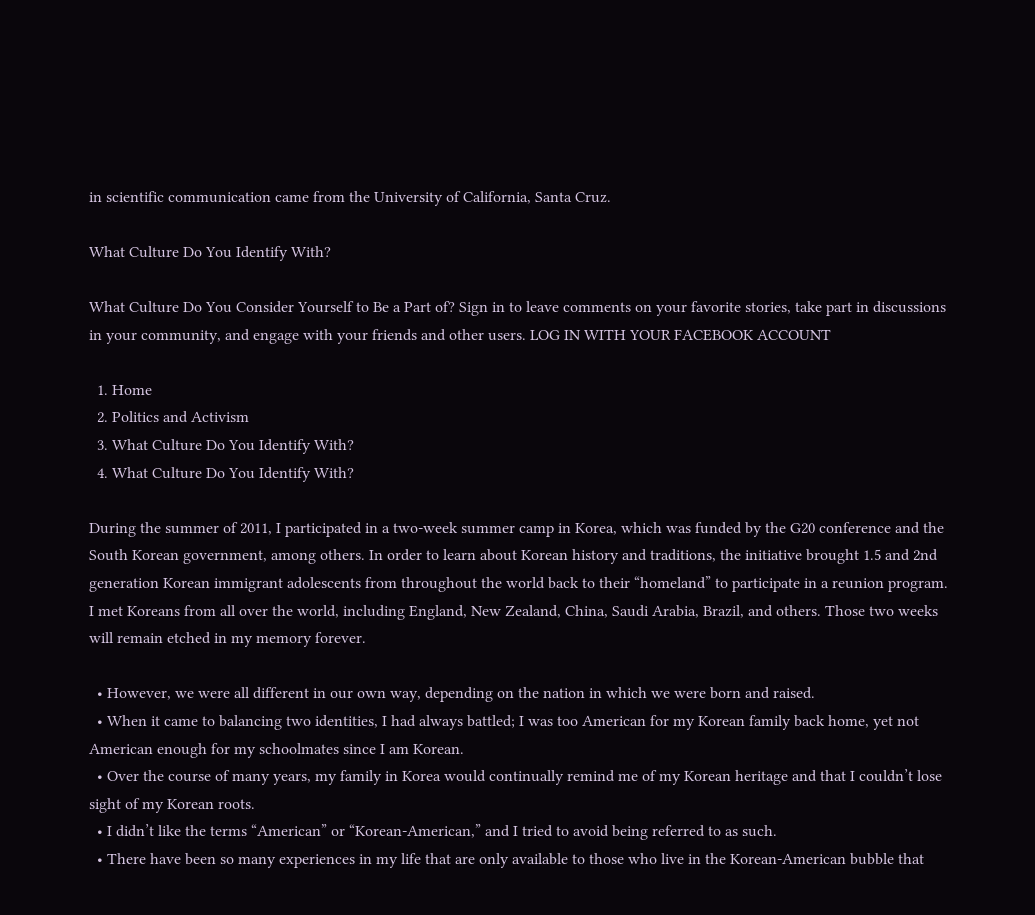in scientific communication came from the University of California, Santa Cruz.

What Culture Do You Identify With?

What Culture Do You Consider Yourself to Be a Part of? Sign in to leave comments on your favorite stories, take part in discussions in your community, and engage with your friends and other users. LOG IN WITH YOUR FACEBOOK ACCOUNT

  1. Home
  2. Politics and Activism
  3. What Culture Do You Identify With?
  4. What Culture Do You Identify With?

During the summer of 2011, I participated in a two-week summer camp in Korea, which was funded by the G20 conference and the South Korean government, among others. In order to learn about Korean history and traditions, the initiative brought 1.5 and 2nd generation Korean immigrant adolescents from throughout the world back to their “homeland” to participate in a reunion program. I met Koreans from all over the world, including England, New Zealand, China, Saudi Arabia, Brazil, and others. Those two weeks will remain etched in my memory forever.

  • However, we were all different in our own way, depending on the nation in which we were born and raised.
  • When it came to balancing two identities, I had always battled; I was too American for my Korean family back home, yet not American enough for my schoolmates since I am Korean.
  • Over the course of many years, my family in Korea would continually remind me of my Korean heritage and that I couldn’t lose sight of my Korean roots.
  • I didn’t like the terms “American” or “Korean-American,” and I tried to avoid being referred to as such.
  • There have been so many experiences in my life that are only available to those who live in the Korean-American bubble that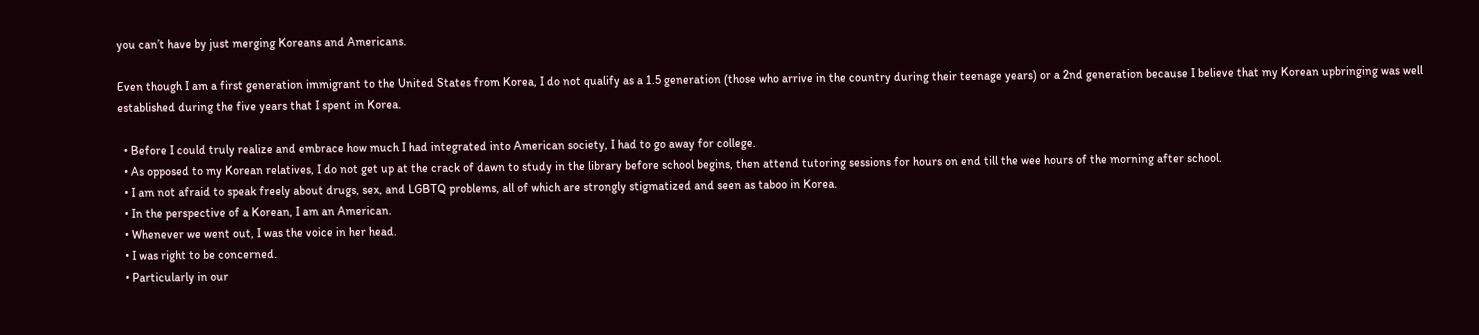you can’t have by just merging Koreans and Americans.

Even though I am a first generation immigrant to the United States from Korea, I do not qualify as a 1.5 generation (those who arrive in the country during their teenage years) or a 2nd generation because I believe that my Korean upbringing was well established during the five years that I spent in Korea.

  • Before I could truly realize and embrace how much I had integrated into American society, I had to go away for college.
  • As opposed to my Korean relatives, I do not get up at the crack of dawn to study in the library before school begins, then attend tutoring sessions for hours on end till the wee hours of the morning after school.
  • I am not afraid to speak freely about drugs, sex, and LGBTQ problems, all of which are strongly stigmatized and seen as taboo in Korea.
  • In the perspective of a Korean, I am an American.
  • Whenever we went out, I was the voice in her head.
  • I was right to be concerned.
  • Particularly in our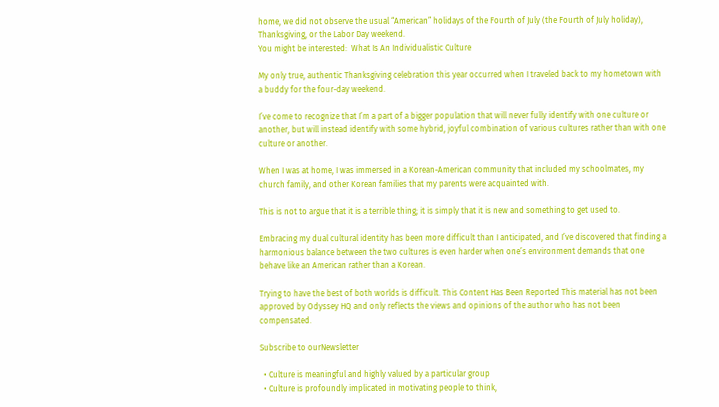home, we did not observe the usual “American” holidays of the Fourth of July (the Fourth of July holiday), Thanksgiving, or the Labor Day weekend.
You might be interested:  What Is An Individualistic Culture

My only true, authentic Thanksgiving celebration this year occurred when I traveled back to my hometown with a buddy for the four-day weekend.

I’ve come to recognize that I’m a part of a bigger population that will never fully identify with one culture or another, but will instead identify with some hybrid, joyful combination of various cultures rather than with one culture or another.

When I was at home, I was immersed in a Korean-American community that included my schoolmates, my church family, and other Korean families that my parents were acquainted with.

This is not to argue that it is a terrible thing; it is simply that it is new and something to get used to.

Embracing my dual cultural identity has been more difficult than I anticipated, and I’ve discovered that finding a harmonious balance between the two cultures is even harder when one’s environment demands that one behave like an American rather than a Korean.

Trying to have the best of both worlds is difficult. This Content Has Been Reported This material has not been approved by Odyssey HQ and only reflects the views and opinions of the author who has not been compensated.

Subscribe to ourNewsletter

  • Culture is meaningful and highly valued by a particular group
  • Culture is profoundly implicated in motivating people to think,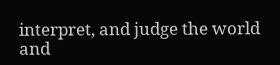interpret, and judge the world and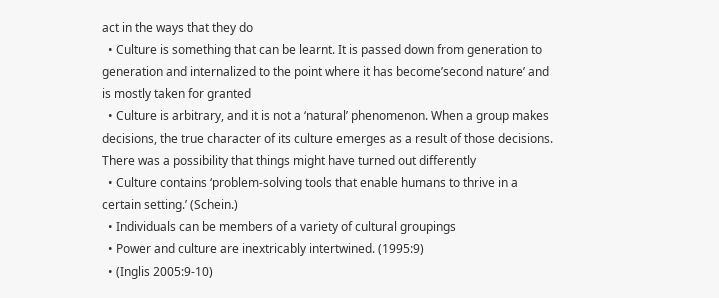act in the ways that they do
  • Culture is something that can be learnt. It is passed down from generation to generation and internalized to the point where it has become’second nature’ and is mostly taken for granted
  • Culture is arbitrary, and it is not a ‘natural’ phenomenon. When a group makes decisions, the true character of its culture emerges as a result of those decisions. There was a possibility that things might have turned out differently
  • Culture contains ‘problem-solving tools that enable humans to thrive in a certain setting.’ (Schein.)
  • Individuals can be members of a variety of cultural groupings
  • Power and culture are inextricably intertwined. (1995:9)
  • (Inglis 2005:9-10)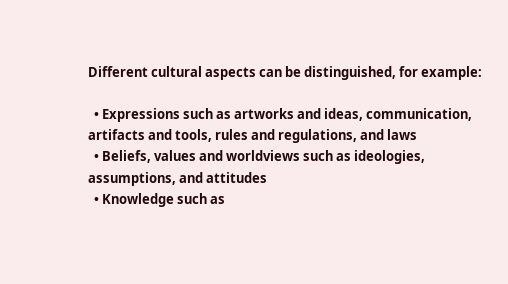Different cultural aspects can be distinguished, for example:

  • Expressions such as artworks and ideas, communication, artifacts and tools, rules and regulations, and laws
  • Beliefs, values and worldviews such as ideologies, assumptions, and attitudes
  • Knowledge such as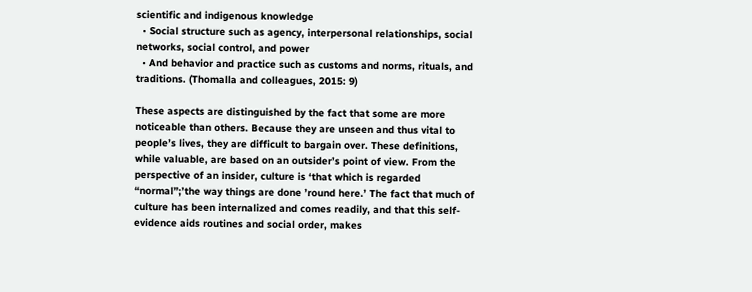scientific and indigenous knowledge
  • Social structure such as agency, interpersonal relationships, social networks, social control, and power
  • And behavior and practice such as customs and norms, rituals, and traditions. (Thomalla and colleagues, 2015: 9)

These aspects are distinguished by the fact that some are more noticeable than others. Because they are unseen and thus vital to people’s lives, they are difficult to bargain over. These definitions, while valuable, are based on an outsider’s point of view. From the perspective of an insider, culture is ‘that which is regarded “normal”;’the way things are done ’round here.’ The fact that much of culture has been internalized and comes readily, and that this self-evidence aids routines and social order, makes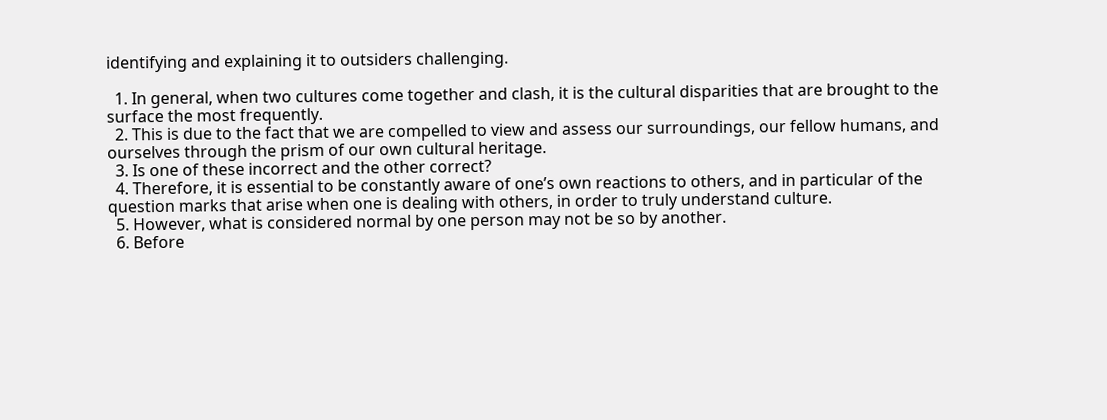identifying and explaining it to outsiders challenging.

  1. In general, when two cultures come together and clash, it is the cultural disparities that are brought to the surface the most frequently.
  2. This is due to the fact that we are compelled to view and assess our surroundings, our fellow humans, and ourselves through the prism of our own cultural heritage.
  3. Is one of these incorrect and the other correct?
  4. Therefore, it is essential to be constantly aware of one’s own reactions to others, and in particular of the question marks that arise when one is dealing with others, in order to truly understand culture.
  5. However, what is considered normal by one person may not be so by another.
  6. Before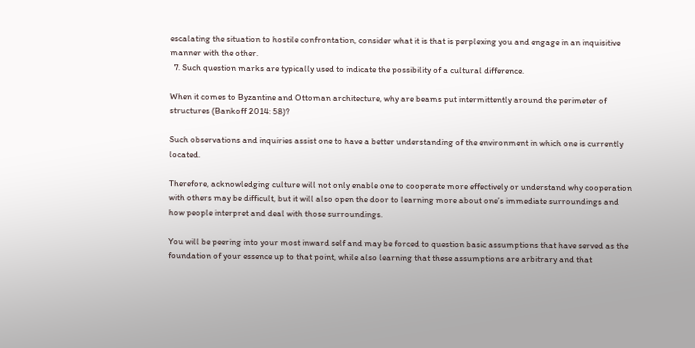escalating the situation to hostile confrontation, consider what it is that is perplexing you and engage in an inquisitive manner with the other.
  7. Such question marks are typically used to indicate the possibility of a cultural difference.

When it comes to Byzantine and Ottoman architecture, why are beams put intermittently around the perimeter of structures (Bankoff 2014: 58)?

Such observations and inquiries assist one to have a better understanding of the environment in which one is currently located.

Therefore, acknowledging culture will not only enable one to cooperate more effectively or understand why cooperation with others may be difficult, but it will also open the door to learning more about one’s immediate surroundings and how people interpret and deal with those surroundings.

You will be peering into your most inward self and may be forced to question basic assumptions that have served as the foundation of your essence up to that point, while also learning that these assumptions are arbitrary and that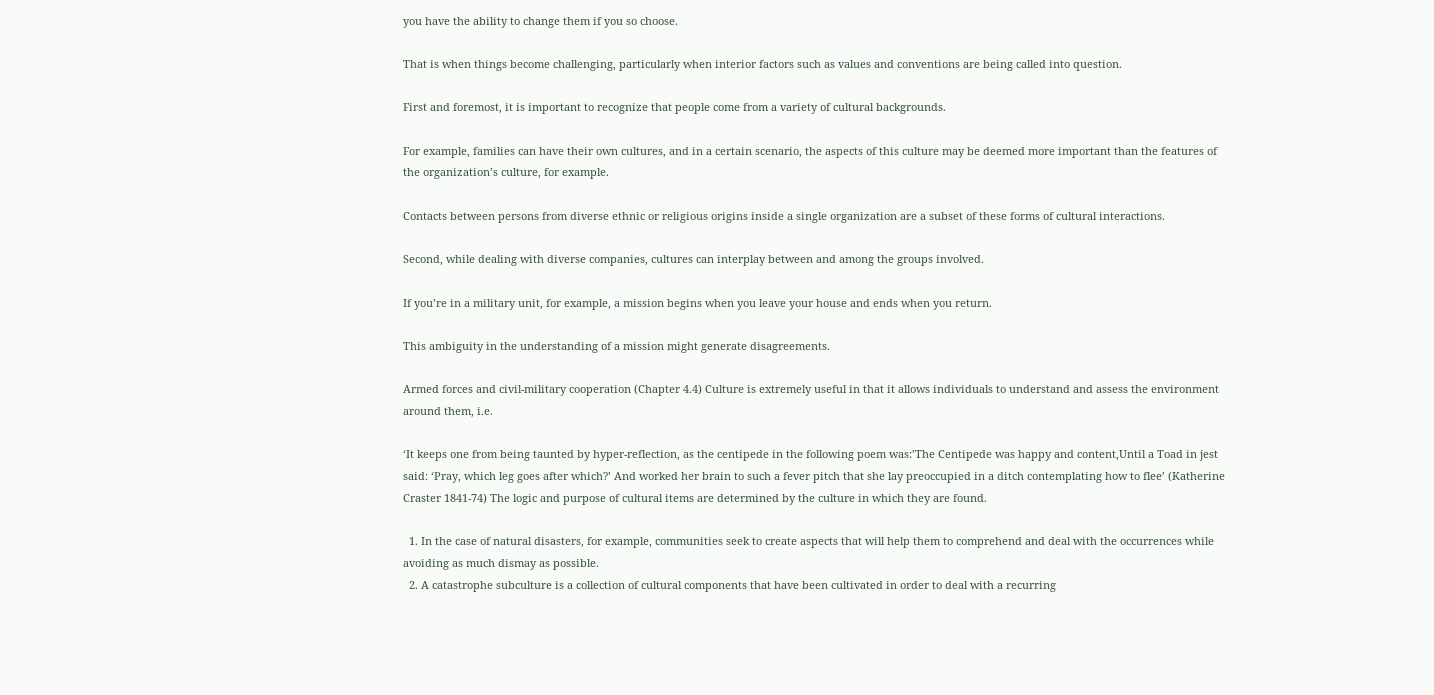you have the ability to change them if you so choose.

That is when things become challenging, particularly when interior factors such as values and conventions are being called into question.

First and foremost, it is important to recognize that people come from a variety of cultural backgrounds.

For example, families can have their own cultures, and in a certain scenario, the aspects of this culture may be deemed more important than the features of the organization’s culture, for example.

Contacts between persons from diverse ethnic or religious origins inside a single organization are a subset of these forms of cultural interactions.

Second, while dealing with diverse companies, cultures can interplay between and among the groups involved.

If you’re in a military unit, for example, a mission begins when you leave your house and ends when you return.

This ambiguity in the understanding of a mission might generate disagreements.

Armed forces and civil-military cooperation (Chapter 4.4) Culture is extremely useful in that it allows individuals to understand and assess the environment around them, i.e.

‘It keeps one from being taunted by hyper-reflection, as the centipede in the following poem was:’The Centipede was happy and content,Until a Toad in jest said: ‘Pray, which leg goes after which?’ And worked her brain to such a fever pitch that she lay preoccupied in a ditch contemplating how to flee’ (Katherine Craster 1841-74) The logic and purpose of cultural items are determined by the culture in which they are found.

  1. In the case of natural disasters, for example, communities seek to create aspects that will help them to comprehend and deal with the occurrences while avoiding as much dismay as possible.
  2. A catastrophe subculture is a collection of cultural components that have been cultivated in order to deal with a recurring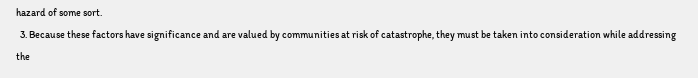hazard of some sort.
  3. Because these factors have significance and are valued by communities at risk of catastrophe, they must be taken into consideration while addressing the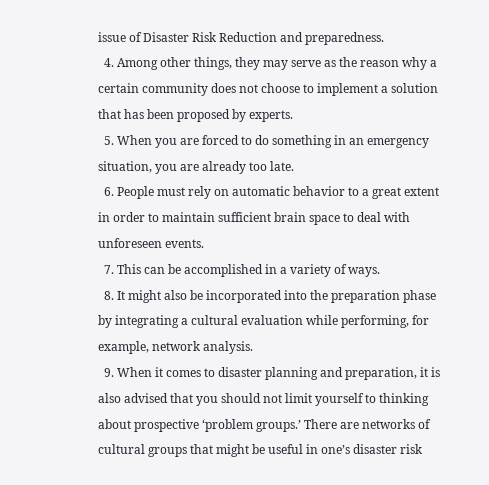issue of Disaster Risk Reduction and preparedness.
  4. Among other things, they may serve as the reason why a certain community does not choose to implement a solution that has been proposed by experts.
  5. When you are forced to do something in an emergency situation, you are already too late.
  6. People must rely on automatic behavior to a great extent in order to maintain sufficient brain space to deal with unforeseen events.
  7. This can be accomplished in a variety of ways.
  8. It might also be incorporated into the preparation phase by integrating a cultural evaluation while performing, for example, network analysis.
  9. When it comes to disaster planning and preparation, it is also advised that you should not limit yourself to thinking about prospective ‘problem groups.’ There are networks of cultural groups that might be useful in one’s disaster risk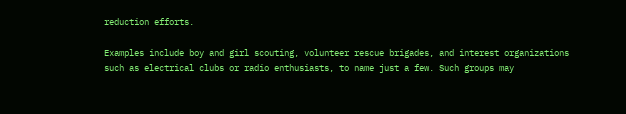reduction efforts.

Examples include boy and girl scouting, volunteer rescue brigades, and interest organizations such as electrical clubs or radio enthusiasts, to name just a few. Such groups may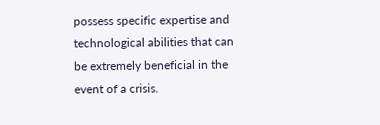possess specific expertise and technological abilities that can be extremely beneficial in the event of a crisis.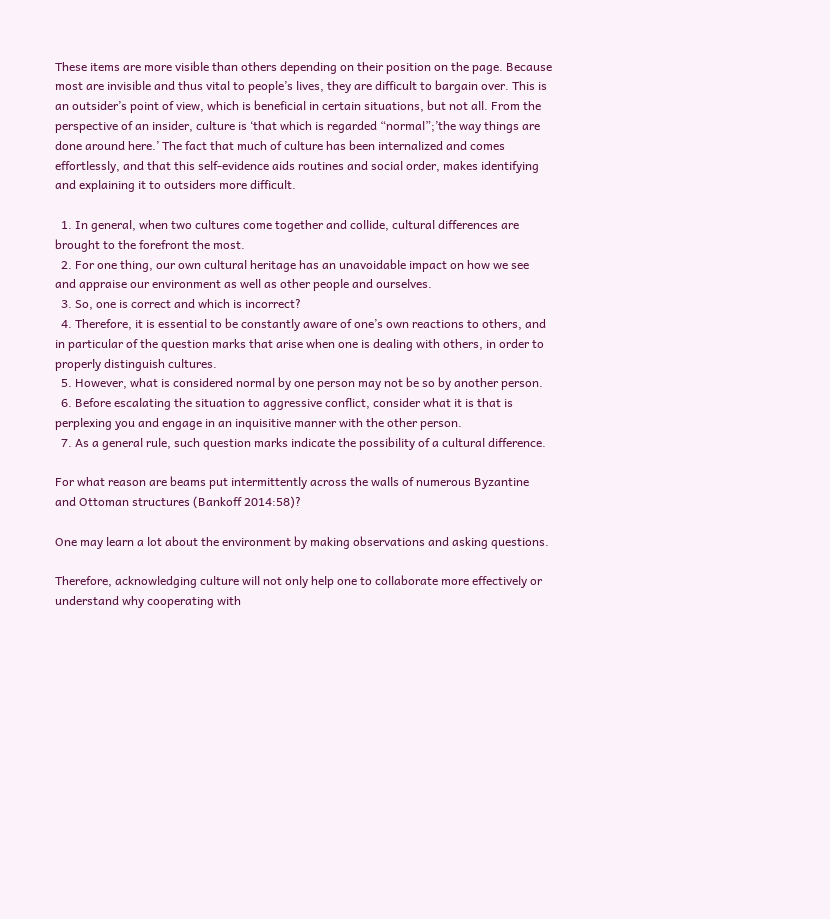These items are more visible than others depending on their position on the page. Because most are invisible and thus vital to people’s lives, they are difficult to bargain over. This is an outsider’s point of view, which is beneficial in certain situations, but not all. From the perspective of an insider, culture is ‘that which is regarded “normal”;’the way things are done around here.’ The fact that much of culture has been internalized and comes effortlessly, and that this self-evidence aids routines and social order, makes identifying and explaining it to outsiders more difficult.

  1. In general, when two cultures come together and collide, cultural differences are brought to the forefront the most.
  2. For one thing, our own cultural heritage has an unavoidable impact on how we see and appraise our environment as well as other people and ourselves.
  3. So, one is correct and which is incorrect?
  4. Therefore, it is essential to be constantly aware of one’s own reactions to others, and in particular of the question marks that arise when one is dealing with others, in order to properly distinguish cultures.
  5. However, what is considered normal by one person may not be so by another person.
  6. Before escalating the situation to aggressive conflict, consider what it is that is perplexing you and engage in an inquisitive manner with the other person.
  7. As a general rule, such question marks indicate the possibility of a cultural difference.

For what reason are beams put intermittently across the walls of numerous Byzantine and Ottoman structures (Bankoff 2014:58)?

One may learn a lot about the environment by making observations and asking questions.

Therefore, acknowledging culture will not only help one to collaborate more effectively or understand why cooperating with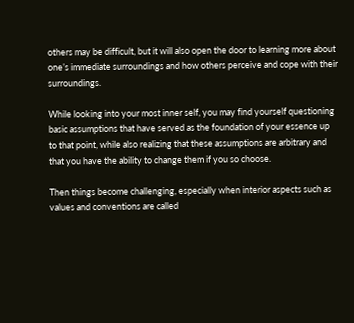others may be difficult, but it will also open the door to learning more about one’s immediate surroundings and how others perceive and cope with their surroundings.

While looking into your most inner self, you may find yourself questioning basic assumptions that have served as the foundation of your essence up to that point, while also realizing that these assumptions are arbitrary and that you have the ability to change them if you so choose.

Then things become challenging, especially when interior aspects such as values and conventions are called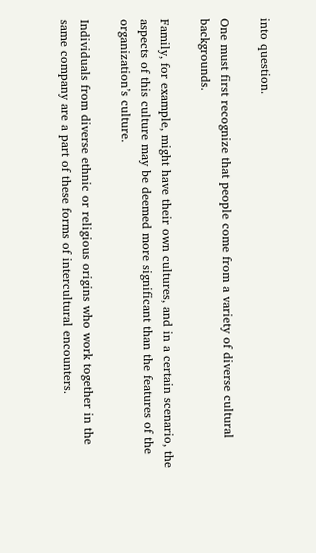into question.

One must first recognize that people come from a variety of diverse cultural backgrounds.

Family, for example, might have their own cultures, and in a certain scenario, the aspects of this culture may be deemed more significant than the features of the organization’s culture.

Individuals from diverse ethnic or religious origins who work together in the same company are a part of these forms of intercultural encounters.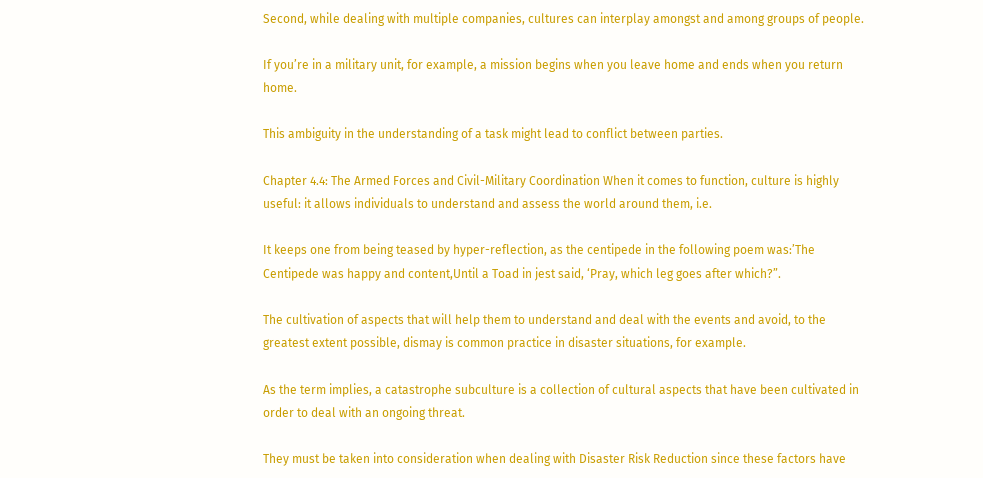Second, while dealing with multiple companies, cultures can interplay amongst and among groups of people.

If you’re in a military unit, for example, a mission begins when you leave home and ends when you return home.

This ambiguity in the understanding of a task might lead to conflict between parties.

Chapter 4.4: The Armed Forces and Civil-Military Coordination When it comes to function, culture is highly useful: it allows individuals to understand and assess the world around them, i.e.

It keeps one from being teased by hyper-reflection, as the centipede in the following poem was:’The Centipede was happy and content,Until a Toad in jest said, ‘Pray, which leg goes after which?”.

The cultivation of aspects that will help them to understand and deal with the events and avoid, to the greatest extent possible, dismay is common practice in disaster situations, for example.

As the term implies, a catastrophe subculture is a collection of cultural aspects that have been cultivated in order to deal with an ongoing threat.

They must be taken into consideration when dealing with Disaster Risk Reduction since these factors have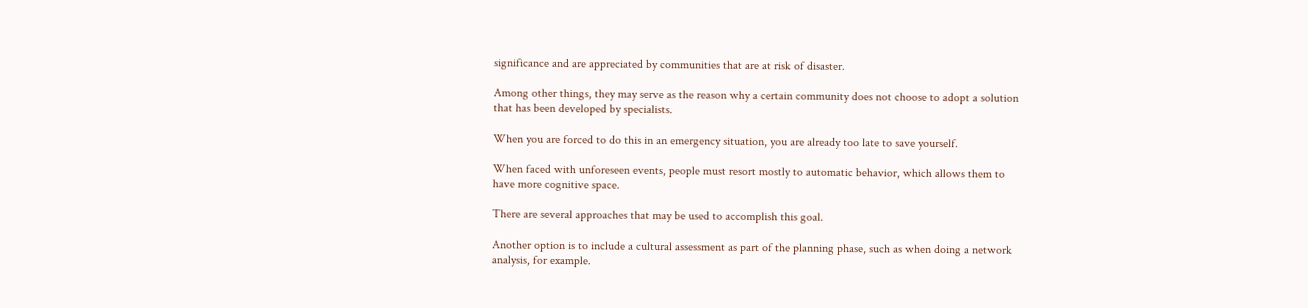significance and are appreciated by communities that are at risk of disaster.

Among other things, they may serve as the reason why a certain community does not choose to adopt a solution that has been developed by specialists.

When you are forced to do this in an emergency situation, you are already too late to save yourself.

When faced with unforeseen events, people must resort mostly to automatic behavior, which allows them to have more cognitive space.

There are several approaches that may be used to accomplish this goal.

Another option is to include a cultural assessment as part of the planning phase, such as when doing a network analysis, for example.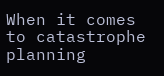When it comes to catastrophe planning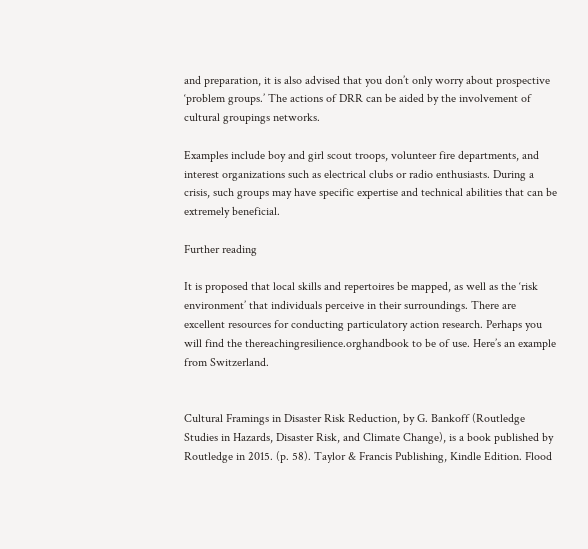and preparation, it is also advised that you don’t only worry about prospective ‘problem groups.’ The actions of DRR can be aided by the involvement of cultural groupings networks.

Examples include boy and girl scout troops, volunteer fire departments, and interest organizations such as electrical clubs or radio enthusiasts. During a crisis, such groups may have specific expertise and technical abilities that can be extremely beneficial.

Further reading

It is proposed that local skills and repertoires be mapped, as well as the ‘risk environment’ that individuals perceive in their surroundings. There are excellent resources for conducting particulatory action research. Perhaps you will find the thereachingresilience.orghandbook to be of use. Here’s an example from Switzerland.


Cultural Framings in Disaster Risk Reduction, by G. Bankoff (Routledge Studies in Hazards, Disaster Risk, and Climate Change), is a book published by Routledge in 2015. (p. 58). Taylor & Francis Publishing, Kindle Edition. Flood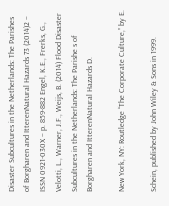Disaster Subcultures in the Netherlands: The Parishes of Borgharen and ItterenNatural Hazards 73 (2014)2 – ISSN 0921-030X – p. 859-882 Engel, K.E., Frerks, G., Velotti, L., Warner, J.F., Weijs, B. (2014) Flood Disaster Subcultures in the Netherlands: The Parishe s of Borgharen and ItterenNatural Hazards D.

New York, NY: Routledge “The Corporate Culture,” by E.

Schein, published by John Wiley & Sons in 1999.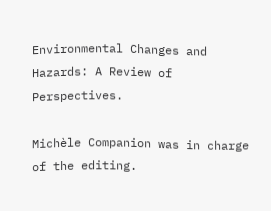Environmental Changes and Hazards: A Review of Perspectives.

Michèle Companion was in charge of the editing.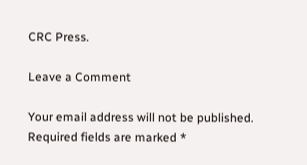CRC Press.

Leave a Comment

Your email address will not be published. Required fields are marked *